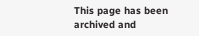This page has been archived and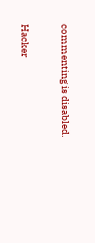commenting is disabled.

Hacker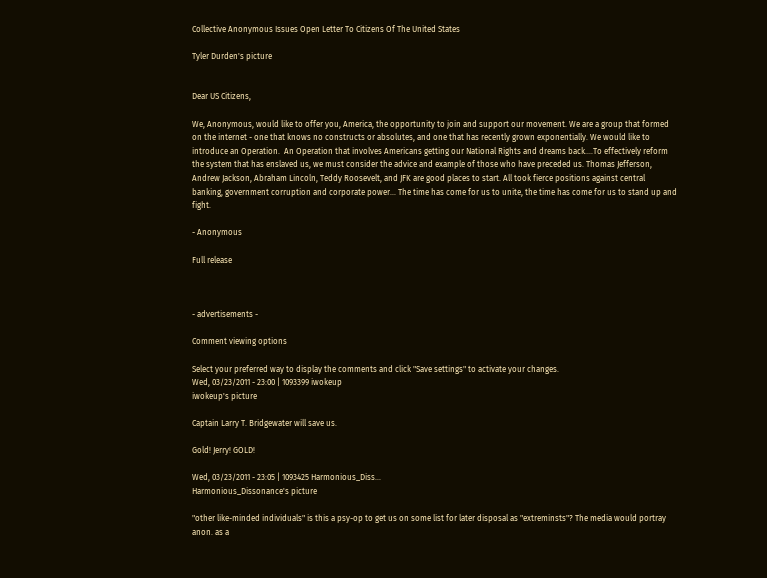Collective Anonymous Issues Open Letter To Citizens Of The United States

Tyler Durden's picture


Dear US Citizens,

We, Anonymous, would like to offer you, America, the opportunity to join and support our movement. We are a group that formed on the internet - one that knows no constructs or absolutes, and one that has recently grown exponentially. We would like to introduce an Operation.  An Operation that involves Americans getting our National Rights and dreams back....To effectively reform the system that has enslaved us, we must consider the advice and example of those who have preceded us. Thomas Jefferson, Andrew Jackson, Abraham Lincoln, Teddy Roosevelt, and JFK are good places to start. All took fierce positions against central banking, government corruption and corporate power... The time has come for us to unite, the time has come for us to stand up and fight.

- Anonymous

Full release



- advertisements -

Comment viewing options

Select your preferred way to display the comments and click "Save settings" to activate your changes.
Wed, 03/23/2011 - 23:00 | 1093399 iwokeup
iwokeup's picture

Captain Larry T. Bridgewater will save us.

Gold! Jerry! GOLD!

Wed, 03/23/2011 - 23:05 | 1093425 Harmonious_Diss...
Harmonious_Dissonance's picture

"other like-minded individuals" is this a psy-op to get us on some list for later disposal as "extreminsts"? The media would portray anon. as a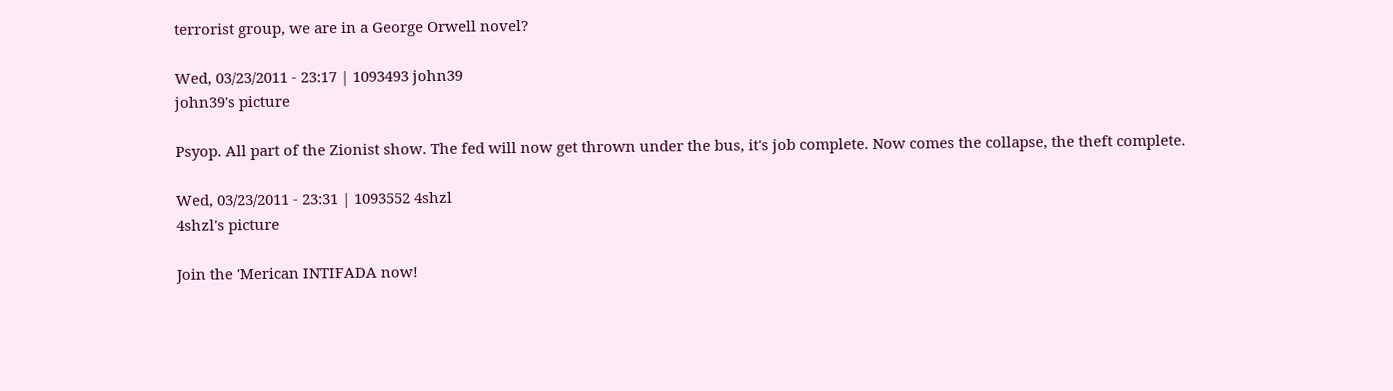terrorist group, we are in a George Orwell novel?

Wed, 03/23/2011 - 23:17 | 1093493 john39
john39's picture

Psyop. All part of the Zionist show. The fed will now get thrown under the bus, it's job complete. Now comes the collapse, the theft complete.

Wed, 03/23/2011 - 23:31 | 1093552 4shzl
4shzl's picture

Join the 'Merican INTIFADA now!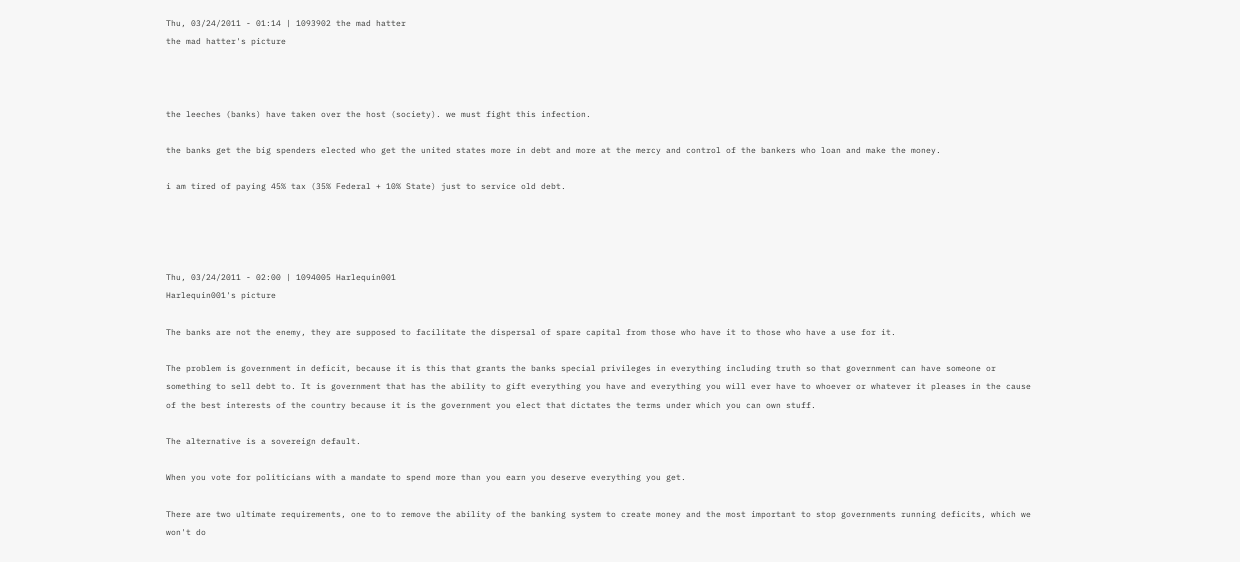Thu, 03/24/2011 - 01:14 | 1093902 the mad hatter
the mad hatter's picture



the leeches (banks) have taken over the host (society). we must fight this infection.

the banks get the big spenders elected who get the united states more in debt and more at the mercy and control of the bankers who loan and make the money.

i am tired of paying 45% tax (35% Federal + 10% State) just to service old debt.




Thu, 03/24/2011 - 02:00 | 1094005 Harlequin001
Harlequin001's picture

The banks are not the enemy, they are supposed to facilitate the dispersal of spare capital from those who have it to those who have a use for it.

The problem is government in deficit, because it is this that grants the banks special privileges in everything including truth so that government can have someone or something to sell debt to. It is government that has the ability to gift everything you have and everything you will ever have to whoever or whatever it pleases in the cause of the best interests of the country because it is the government you elect that dictates the terms under which you can own stuff.

The alternative is a sovereign default.

When you vote for politicians with a mandate to spend more than you earn you deserve everything you get.

There are two ultimate requirements, one to to remove the ability of the banking system to create money and the most important to stop governments running deficits, which we won't do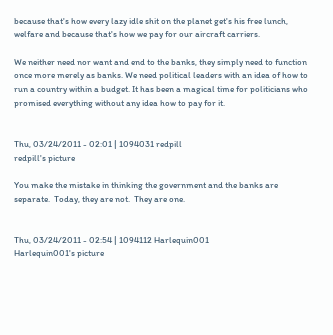because that's how every lazy idle shit on the planet get's his free lunch, welfare and because that's how we pay for our aircraft carriers.

We neither need nor want and end to the banks, they simply need to function once more merely as banks. We need political leaders with an idea of how to run a country within a budget. It has been a magical time for politicians who promised everything without any idea how to pay for it.


Thu, 03/24/2011 - 02:01 | 1094031 redpill
redpill's picture

You make the mistake in thinking the government and the banks are separate.  Today, they are not.  They are one.


Thu, 03/24/2011 - 02:54 | 1094112 Harlequin001
Harlequin001's picture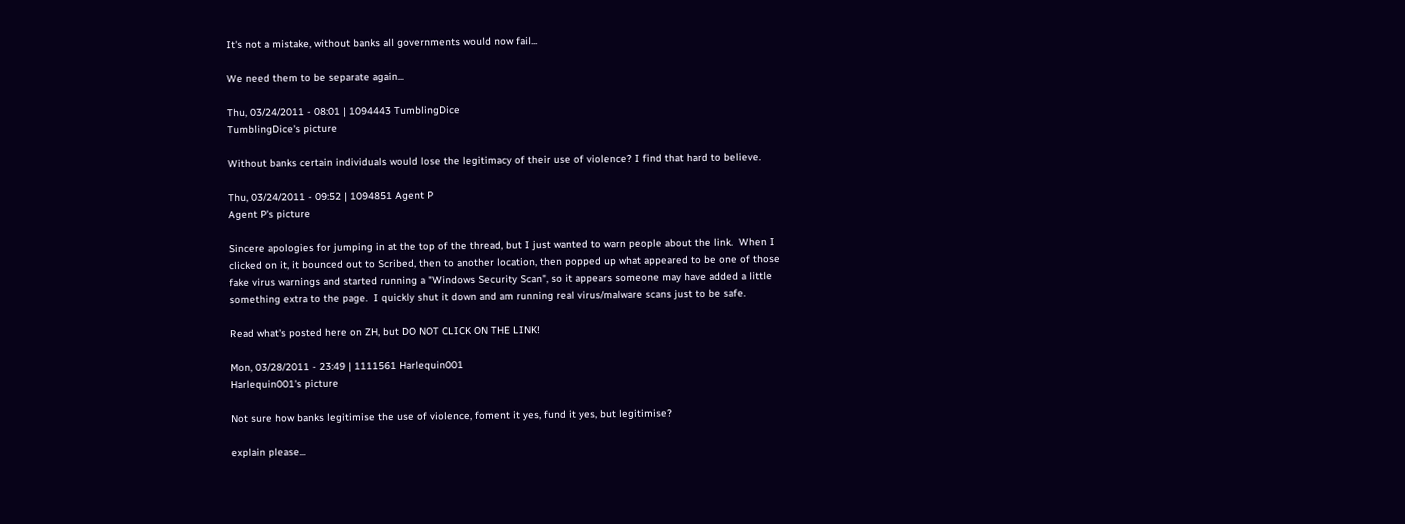It's not a mistake, without banks all governments would now fail...

We need them to be separate again...

Thu, 03/24/2011 - 08:01 | 1094443 TumblingDice
TumblingDice's picture

Without banks certain individuals would lose the legitimacy of their use of violence? I find that hard to believe.

Thu, 03/24/2011 - 09:52 | 1094851 Agent P
Agent P's picture

Sincere apologies for jumping in at the top of the thread, but I just wanted to warn people about the link.  When I clicked on it, it bounced out to Scribed, then to another location, then popped up what appeared to be one of those fake virus warnings and started running a "Windows Security Scan", so it appears someone may have added a little something extra to the page.  I quickly shut it down and am running real virus/malware scans just to be safe.

Read what's posted here on ZH, but DO NOT CLICK ON THE LINK!

Mon, 03/28/2011 - 23:49 | 1111561 Harlequin001
Harlequin001's picture

Not sure how banks legitimise the use of violence, foment it yes, fund it yes, but legitimise?

explain please...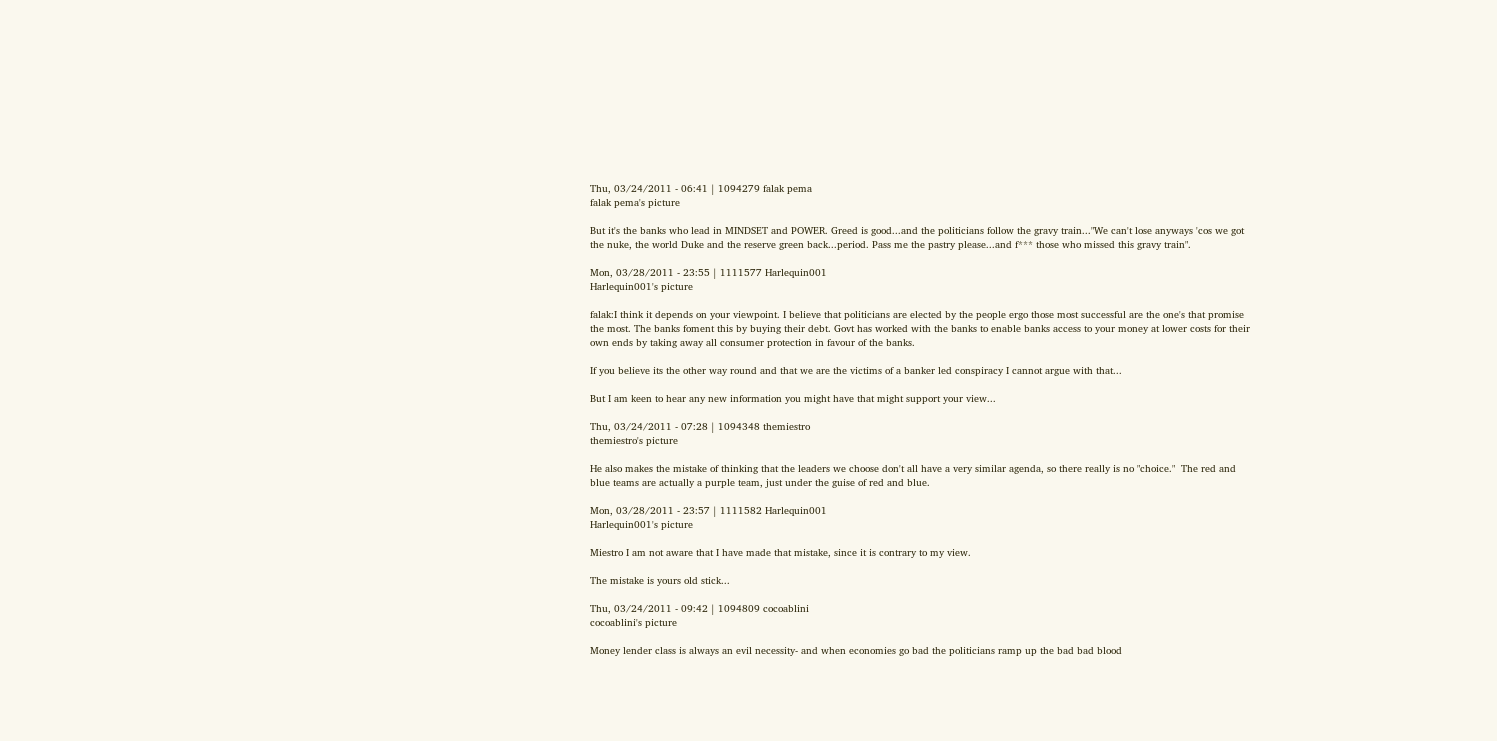Thu, 03/24/2011 - 06:41 | 1094279 falak pema
falak pema's picture

But it's the banks who lead in MINDSET and POWER. Greed is good...and the politicians follow the gravy train..."We can't lose anyways 'cos we got the nuke, the world Duke and the reserve green back...period. Pass me the pastry please...and f*** those who missed this gravy train".

Mon, 03/28/2011 - 23:55 | 1111577 Harlequin001
Harlequin001's picture

falak:I think it depends on your viewpoint. I believe that politicians are elected by the people ergo those most successful are the one's that promise the most. The banks foment this by buying their debt. Govt has worked with the banks to enable banks access to your money at lower costs for their own ends by taking away all consumer protection in favour of the banks.

If you believe its the other way round and that we are the victims of a banker led conspiracy I cannot argue with that...

But I am keen to hear any new information you might have that might support your view...

Thu, 03/24/2011 - 07:28 | 1094348 themiestro
themiestro's picture

He also makes the mistake of thinking that the leaders we choose don't all have a very similar agenda, so there really is no "choice."  The red and blue teams are actually a purple team, just under the guise of red and blue.

Mon, 03/28/2011 - 23:57 | 1111582 Harlequin001
Harlequin001's picture

Miestro I am not aware that I have made that mistake, since it is contrary to my view.

The mistake is yours old stick...

Thu, 03/24/2011 - 09:42 | 1094809 cocoablini
cocoablini's picture

Money lender class is always an evil necessity- and when economies go bad the politicians ramp up the bad bad blood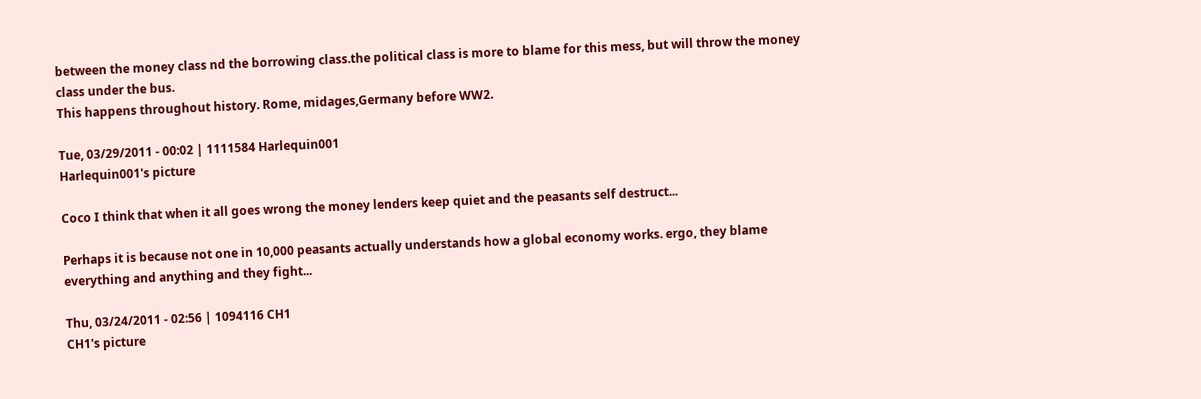between the money class nd the borrowing class.the political class is more to blame for this mess, but will throw the money class under the bus.
This happens throughout history. Rome, midages,Germany before WW2.

Tue, 03/29/2011 - 00:02 | 1111584 Harlequin001
Harlequin001's picture

Coco I think that when it all goes wrong the money lenders keep quiet and the peasants self destruct...

Perhaps it is because not one in 10,000 peasants actually understands how a global economy works. ergo, they blame everything and anything and they fight...

Thu, 03/24/2011 - 02:56 | 1094116 CH1
CH1's picture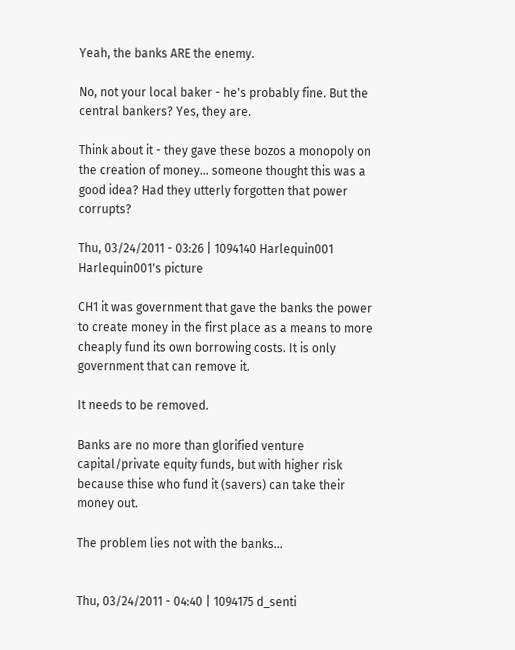Yeah, the banks ARE the enemy.

No, not your local baker - he's probably fine. But the central bankers? Yes, they are.

Think about it - they gave these bozos a monopoly on the creation of money... someone thought this was a good idea? Had they utterly forgotten that power corrupts?

Thu, 03/24/2011 - 03:26 | 1094140 Harlequin001
Harlequin001's picture

CH1 it was government that gave the banks the power to create money in the first place as a means to more cheaply fund its own borrowing costs. It is only government that can remove it.

It needs to be removed.

Banks are no more than glorified venture capital/private equity funds, but with higher risk because thise who fund it (savers) can take their money out.

The problem lies not with the banks...


Thu, 03/24/2011 - 04:40 | 1094175 d_senti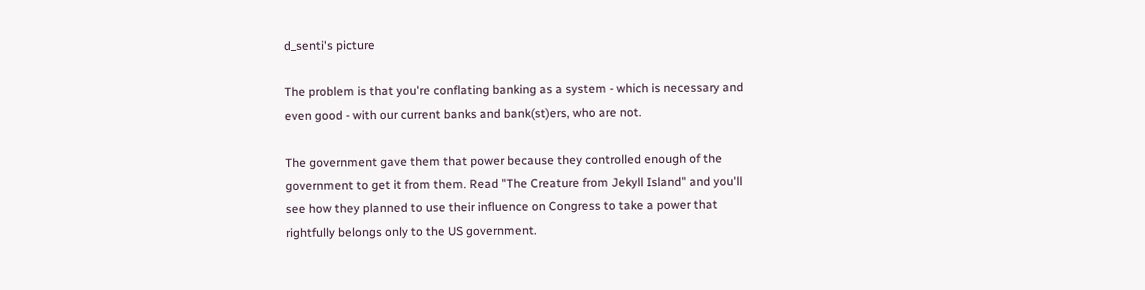d_senti's picture

The problem is that you're conflating banking as a system - which is necessary and even good - with our current banks and bank(st)ers, who are not.

The government gave them that power because they controlled enough of the government to get it from them. Read "The Creature from Jekyll Island" and you'll see how they planned to use their influence on Congress to take a power that rightfully belongs only to the US government.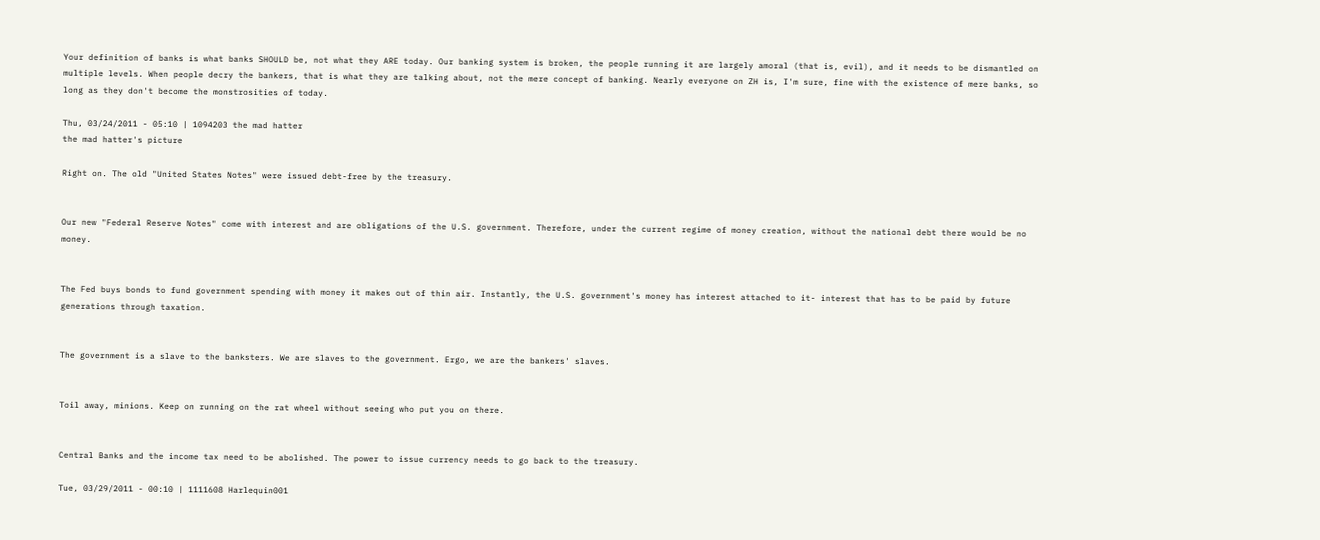Your definition of banks is what banks SHOULD be, not what they ARE today. Our banking system is broken, the people running it are largely amoral (that is, evil), and it needs to be dismantled on multiple levels. When people decry the bankers, that is what they are talking about, not the mere concept of banking. Nearly everyone on ZH is, I'm sure, fine with the existence of mere banks, so long as they don't become the monstrosities of today.

Thu, 03/24/2011 - 05:10 | 1094203 the mad hatter
the mad hatter's picture

Right on. The old "United States Notes" were issued debt-free by the treasury.


Our new "Federal Reserve Notes" come with interest and are obligations of the U.S. government. Therefore, under the current regime of money creation, without the national debt there would be no money.


The Fed buys bonds to fund government spending with money it makes out of thin air. Instantly, the U.S. government's money has interest attached to it- interest that has to be paid by future generations through taxation.


The government is a slave to the banksters. We are slaves to the government. Ergo, we are the bankers' slaves.


Toil away, minions. Keep on running on the rat wheel without seeing who put you on there.


Central Banks and the income tax need to be abolished. The power to issue currency needs to go back to the treasury.

Tue, 03/29/2011 - 00:10 | 1111608 Harlequin001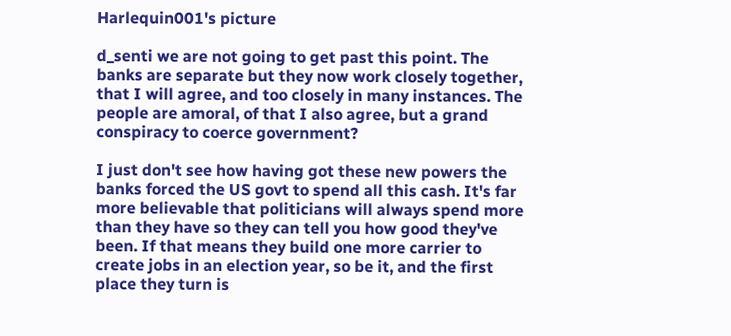Harlequin001's picture

d_senti we are not going to get past this point. The banks are separate but they now work closely together, that I will agree, and too closely in many instances. The people are amoral, of that I also agree, but a grand conspiracy to coerce government?

I just don't see how having got these new powers the banks forced the US govt to spend all this cash. It's far more believable that politicians will always spend more than they have so they can tell you how good they've been. If that means they build one more carrier to create jobs in an election year, so be it, and the first place they turn is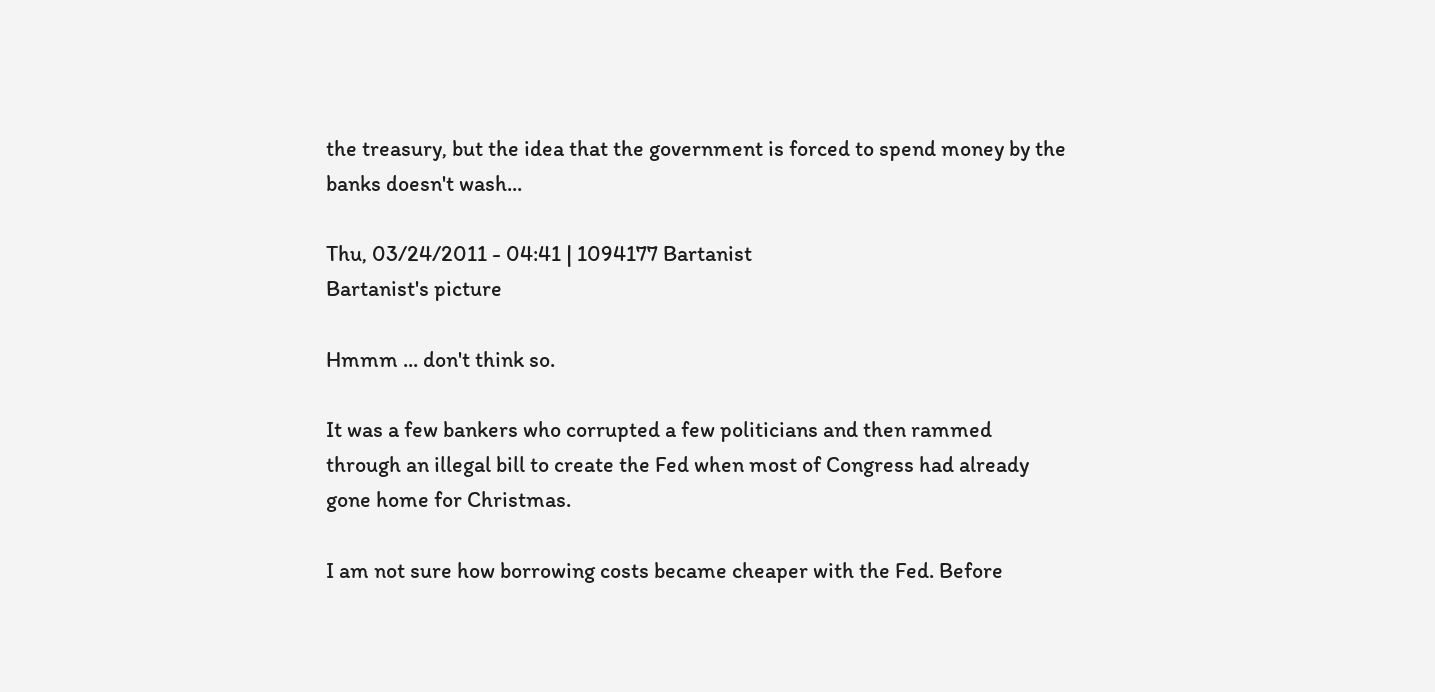the treasury, but the idea that the government is forced to spend money by the banks doesn't wash...

Thu, 03/24/2011 - 04:41 | 1094177 Bartanist
Bartanist's picture

Hmmm ... don't think so.

It was a few bankers who corrupted a few politicians and then rammed through an illegal bill to create the Fed when most of Congress had already gone home for Christmas.

I am not sure how borrowing costs became cheaper with the Fed. Before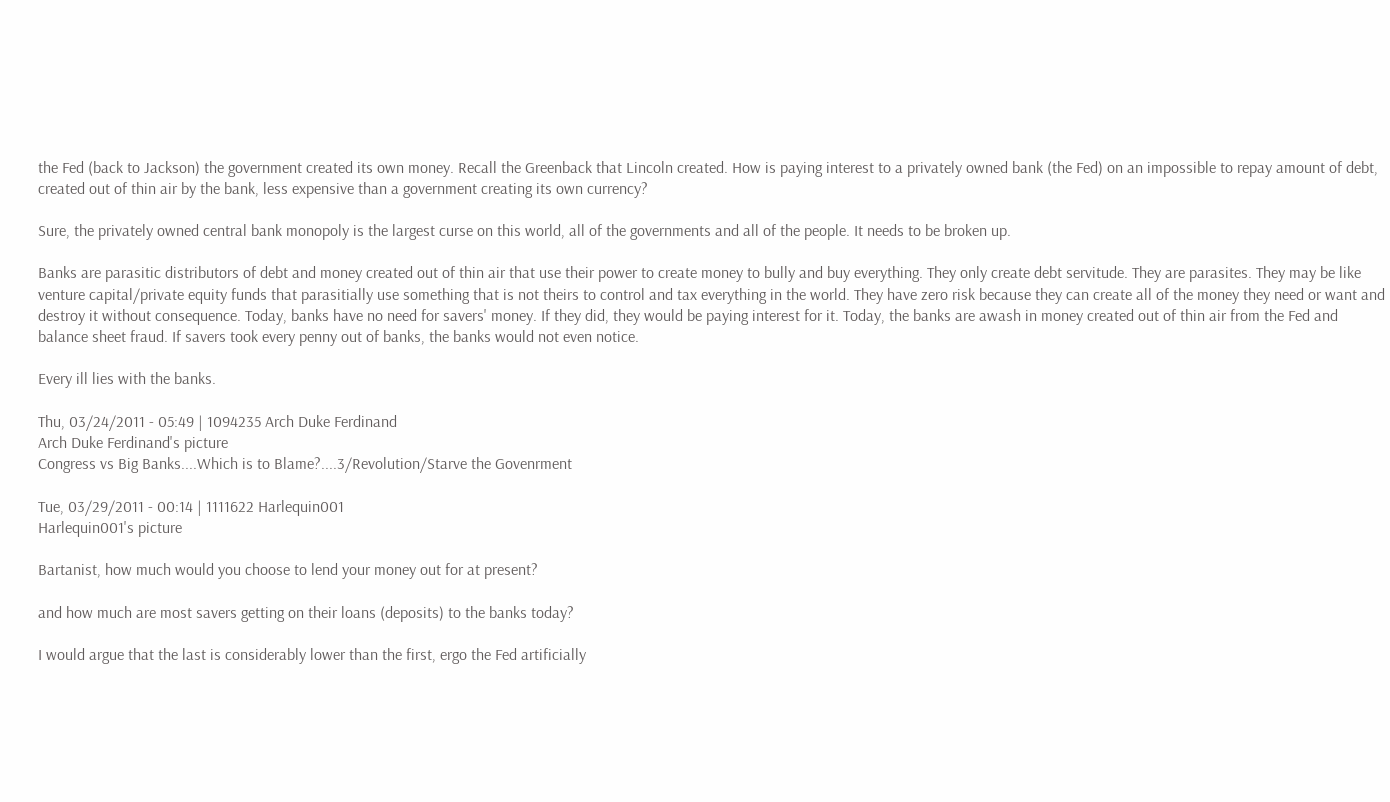the Fed (back to Jackson) the government created its own money. Recall the Greenback that Lincoln created. How is paying interest to a privately owned bank (the Fed) on an impossible to repay amount of debt, created out of thin air by the bank, less expensive than a government creating its own currency?

Sure, the privately owned central bank monopoly is the largest curse on this world, all of the governments and all of the people. It needs to be broken up.

Banks are parasitic distributors of debt and money created out of thin air that use their power to create money to bully and buy everything. They only create debt servitude. They are parasites. They may be like venture capital/private equity funds that parasitially use something that is not theirs to control and tax everything in the world. They have zero risk because they can create all of the money they need or want and destroy it without consequence. Today, banks have no need for savers' money. If they did, they would be paying interest for it. Today, the banks are awash in money created out of thin air from the Fed and balance sheet fraud. If savers took every penny out of banks, the banks would not even notice.

Every ill lies with the banks.

Thu, 03/24/2011 - 05:49 | 1094235 Arch Duke Ferdinand
Arch Duke Ferdinand's picture
Congress vs Big Banks....Which is to Blame?....3/Revolution/Starve the Govenrment

Tue, 03/29/2011 - 00:14 | 1111622 Harlequin001
Harlequin001's picture

Bartanist, how much would you choose to lend your money out for at present?

and how much are most savers getting on their loans (deposits) to the banks today?

I would argue that the last is considerably lower than the first, ergo the Fed artificially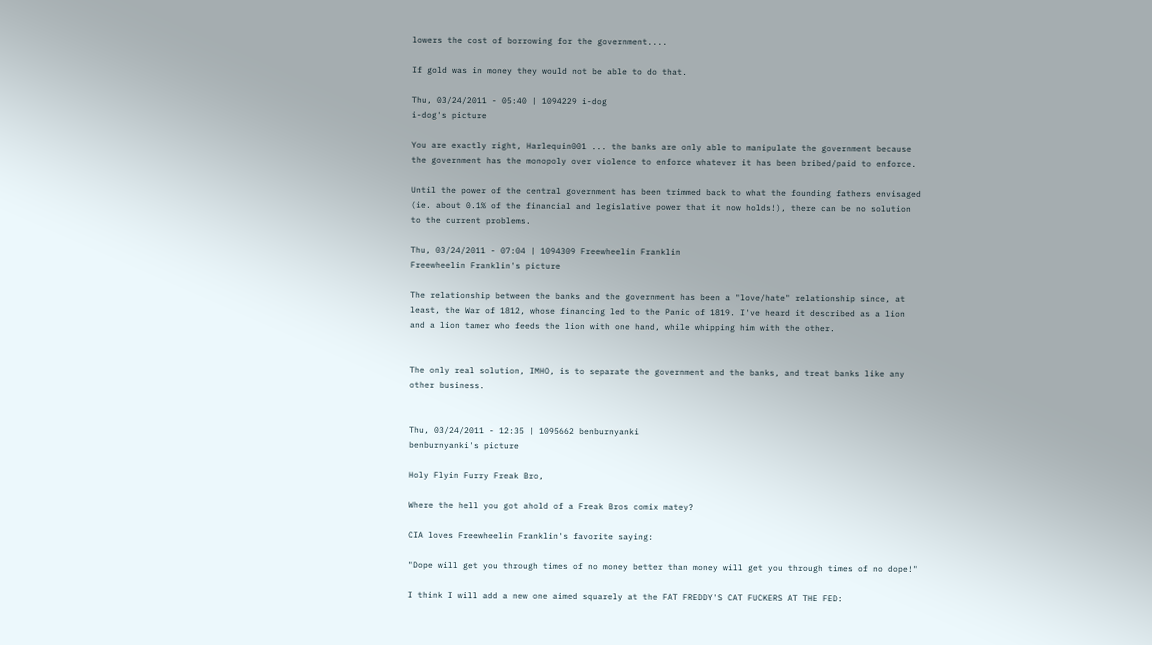lowers the cost of borrowing for the government....

If gold was in money they would not be able to do that.

Thu, 03/24/2011 - 05:40 | 1094229 i-dog
i-dog's picture

You are exactly right, Harlequin001 ... the banks are only able to manipulate the government because the government has the monopoly over violence to enforce whatever it has been bribed/paid to enforce.

Until the power of the central government has been trimmed back to what the founding fathers envisaged (ie. about 0.1% of the financial and legislative power that it now holds!), there can be no solution to the current problems.

Thu, 03/24/2011 - 07:04 | 1094309 Freewheelin Franklin
Freewheelin Franklin's picture

The relationship between the banks and the government has been a "love/hate" relationship since, at least, the War of 1812, whose financing led to the Panic of 1819. I've heard it described as a lion and a lion tamer who feeds the lion with one hand, while whipping him with the other.


The only real solution, IMHO, is to separate the government and the banks, and treat banks like any other business.


Thu, 03/24/2011 - 12:35 | 1095662 benburnyanki
benburnyanki's picture

Holy Flyin Furry Freak Bro,

Where the hell you got ahold of a Freak Bros comix matey?

CIA loves Freewheelin Franklin's favorite saying:

"Dope will get you through times of no money better than money will get you through times of no dope!"

I think I will add a new one aimed squarely at the FAT FREDDY'S CAT FUCKERS AT THE FED: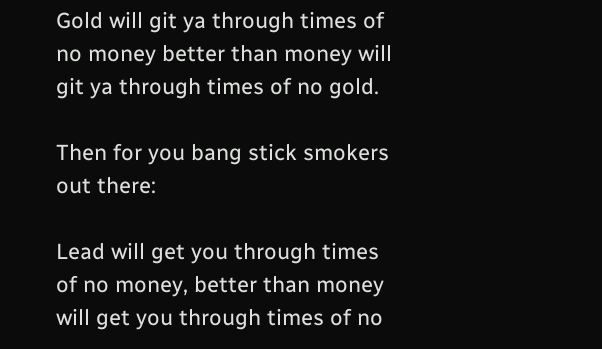Gold will git ya through times of no money better than money will git ya through times of no gold.

Then for you bang stick smokers out there:

Lead will get you through times of no money, better than money will get you through times of no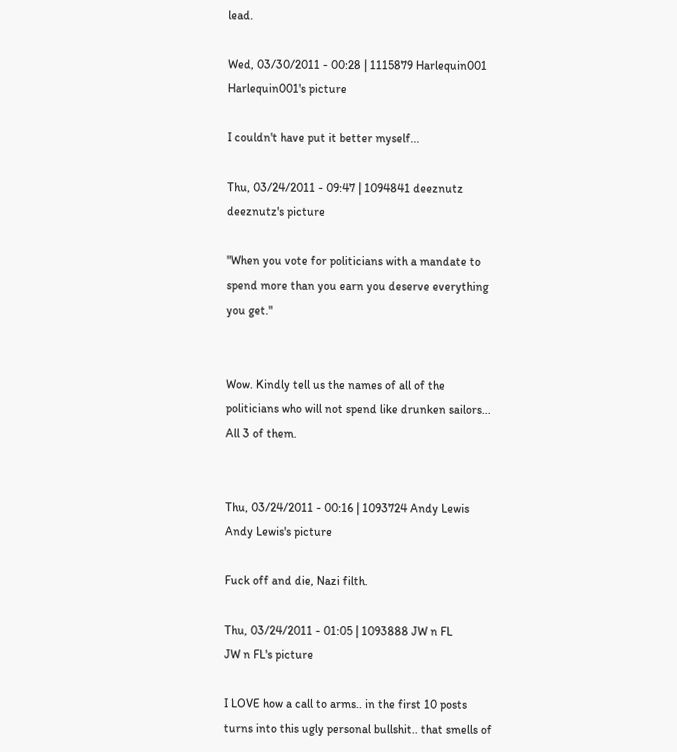lead.

Wed, 03/30/2011 - 00:28 | 1115879 Harlequin001
Harlequin001's picture

I couldn't have put it better myself...

Thu, 03/24/2011 - 09:47 | 1094841 deeznutz
deeznutz's picture

"When you vote for politicians with a mandate to spend more than you earn you deserve everything you get."


Wow. Kindly tell us the names of all of the politicians who will not spend like drunken sailors... All 3 of them.


Thu, 03/24/2011 - 00:16 | 1093724 Andy Lewis
Andy Lewis's picture

Fuck off and die, Nazi filth.

Thu, 03/24/2011 - 01:05 | 1093888 JW n FL
JW n FL's picture

I LOVE how a call to arms.. in the first 10 posts turns into this ugly personal bullshit.. that smells of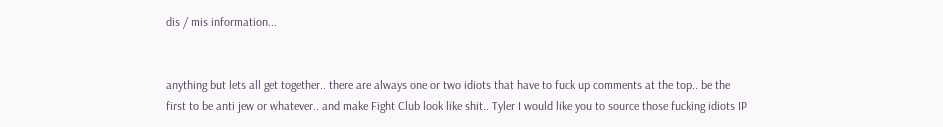dis / mis information...


anything but lets all get together.. there are always one or two idiots that have to fuck up comments at the top.. be the first to be anti jew or whatever.. and make Fight Club look like shit.. Tyler I would like you to source those fucking idiots IP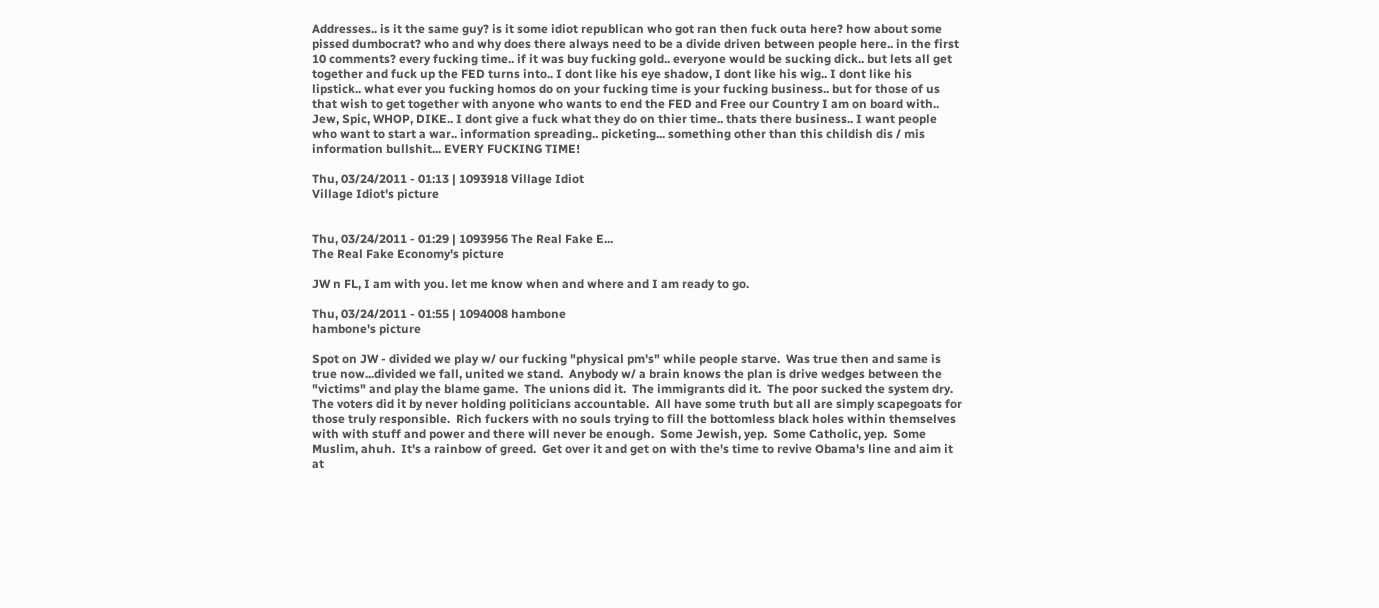Addresses.. is it the same guy? is it some idiot republican who got ran then fuck outa here? how about some pissed dumbocrat? who and why does there always need to be a divide driven between people here.. in the first 10 comments? every fucking time.. if it was buy fucking gold.. everyone would be sucking dick.. but lets all get together and fuck up the FED turns into.. I dont like his eye shadow, I dont like his wig.. I dont like his lipstick.. what ever you fucking homos do on your fucking time is your fucking business.. but for those of us that wish to get together with anyone who wants to end the FED and Free our Country I am on board with.. Jew, Spic, WHOP, DIKE.. I dont give a fuck what they do on thier time.. thats there business.. I want people who want to start a war.. information spreading.. picketing... something other than this childish dis / mis information bullshit... EVERY FUCKING TIME!

Thu, 03/24/2011 - 01:13 | 1093918 Village Idiot
Village Idiot's picture


Thu, 03/24/2011 - 01:29 | 1093956 The Real Fake E...
The Real Fake Economy's picture

JW n FL, I am with you. let me know when and where and I am ready to go.

Thu, 03/24/2011 - 01:55 | 1094008 hambone
hambone's picture

Spot on JW - divided we play w/ our fucking "physical pm's" while people starve.  Was true then and same is true now...divided we fall, united we stand.  Anybody w/ a brain knows the plan is drive wedges between the "victims" and play the blame game.  The unions did it.  The immigrants did it.  The poor sucked the system dry.  The voters did it by never holding politicians accountable.  All have some truth but all are simply scapegoats for those truly responsible.  Rich fuckers with no souls trying to fill the bottomless black holes within themselves with with stuff and power and there will never be enough.  Some Jewish, yep.  Some Catholic, yep.  Some Muslim, ahuh.  It's a rainbow of greed.  Get over it and get on with the's time to revive Obama's line and aim it at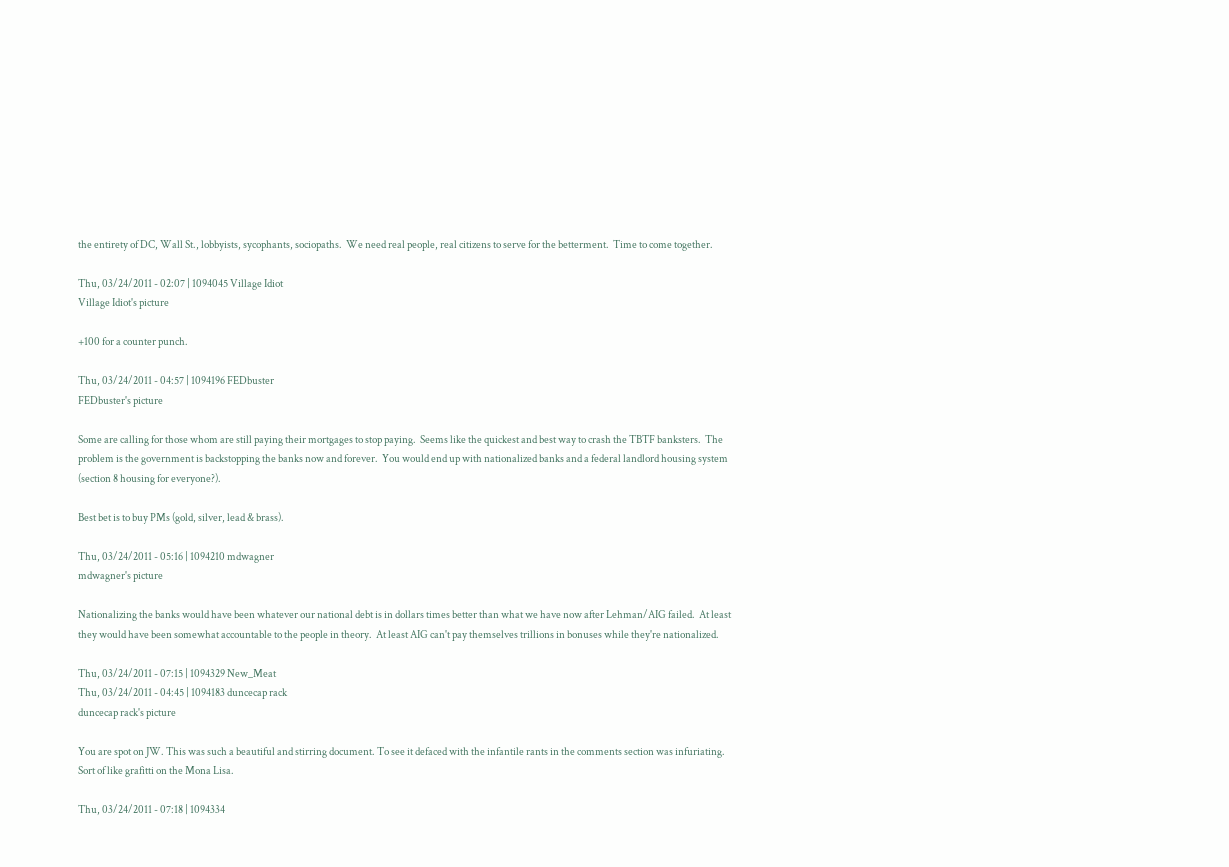the entirety of DC, Wall St., lobbyists, sycophants, sociopaths.  We need real people, real citizens to serve for the betterment.  Time to come together.

Thu, 03/24/2011 - 02:07 | 1094045 Village Idiot
Village Idiot's picture

+100 for a counter punch.

Thu, 03/24/2011 - 04:57 | 1094196 FEDbuster
FEDbuster's picture

Some are calling for those whom are still paying their mortgages to stop paying.  Seems like the quickest and best way to crash the TBTF banksters.  The problem is the government is backstopping the banks now and forever.  You would end up with nationalized banks and a federal landlord housing system (section 8 housing for everyone?).

Best bet is to buy PMs (gold, silver, lead & brass).

Thu, 03/24/2011 - 05:16 | 1094210 mdwagner
mdwagner's picture

Nationalizing the banks would have been whatever our national debt is in dollars times better than what we have now after Lehman/AIG failed.  At least they would have been somewhat accountable to the people in theory.  At least AIG can't pay themselves trillions in bonuses while they're nationalized.

Thu, 03/24/2011 - 07:15 | 1094329 New_Meat
Thu, 03/24/2011 - 04:45 | 1094183 duncecap rack
duncecap rack's picture

You are spot on JW. This was such a beautiful and stirring document. To see it defaced with the infantile rants in the comments section was infuriating. Sort of like grafitti on the Mona Lisa.

Thu, 03/24/2011 - 07:18 | 1094334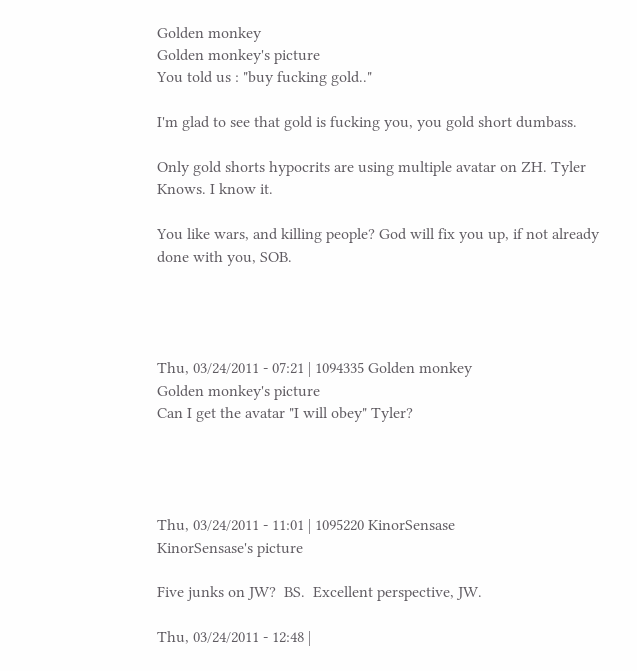Golden monkey
Golden monkey's picture
You told us : "buy fucking gold.."

I'm glad to see that gold is fucking you, you gold short dumbass.

Only gold shorts hypocrits are using multiple avatar on ZH. Tyler Knows. I know it.

You like wars, and killing people? God will fix you up, if not already done with you, SOB.




Thu, 03/24/2011 - 07:21 | 1094335 Golden monkey
Golden monkey's picture
Can I get the avatar "I will obey" Tyler?




Thu, 03/24/2011 - 11:01 | 1095220 KinorSensase
KinorSensase's picture

Five junks on JW?  BS.  Excellent perspective, JW.

Thu, 03/24/2011 - 12:48 |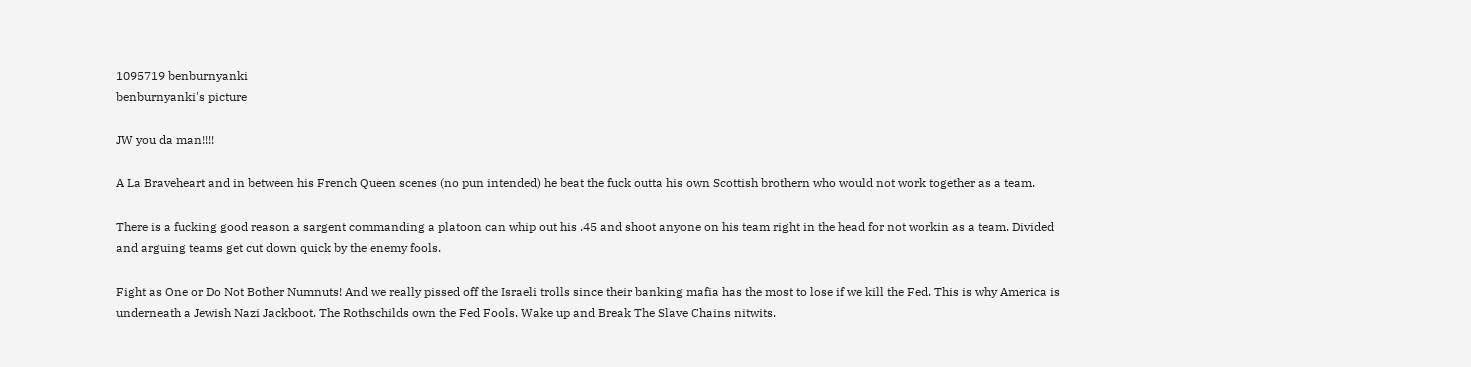1095719 benburnyanki
benburnyanki's picture

JW you da man!!!!

A La Braveheart and in between his French Queen scenes (no pun intended) he beat the fuck outta his own Scottish brothern who would not work together as a team.

There is a fucking good reason a sargent commanding a platoon can whip out his .45 and shoot anyone on his team right in the head for not workin as a team. Divided and arguing teams get cut down quick by the enemy fools.

Fight as One or Do Not Bother Numnuts! And we really pissed off the Israeli trolls since their banking mafia has the most to lose if we kill the Fed. This is why America is underneath a Jewish Nazi Jackboot. The Rothschilds own the Fed Fools. Wake up and Break The Slave Chains nitwits.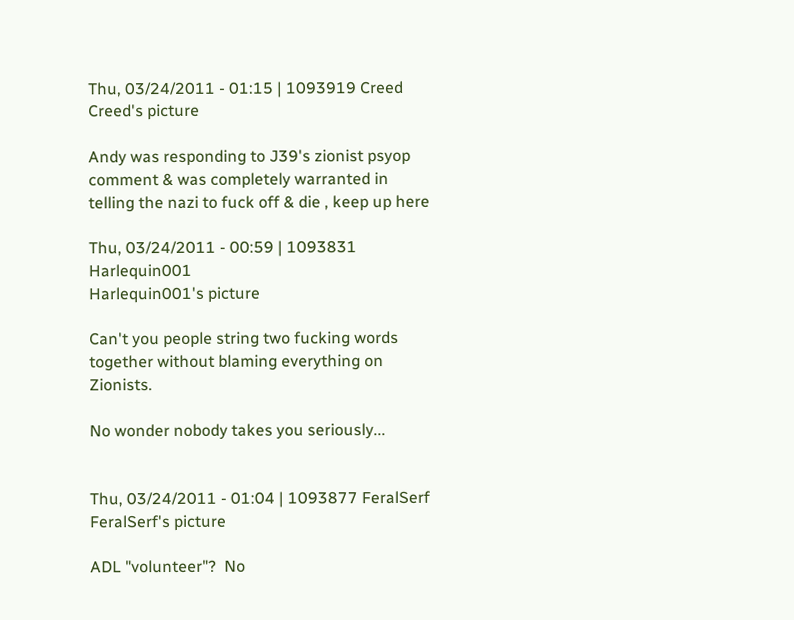Thu, 03/24/2011 - 01:15 | 1093919 Creed
Creed's picture

Andy was responding to J39's zionist psyop comment & was completely warranted in telling the nazi to fuck off & die , keep up here

Thu, 03/24/2011 - 00:59 | 1093831 Harlequin001
Harlequin001's picture

Can't you people string two fucking words together without blaming everything on Zionists.

No wonder nobody takes you seriously...


Thu, 03/24/2011 - 01:04 | 1093877 FeralSerf
FeralSerf's picture

ADL "volunteer"?  No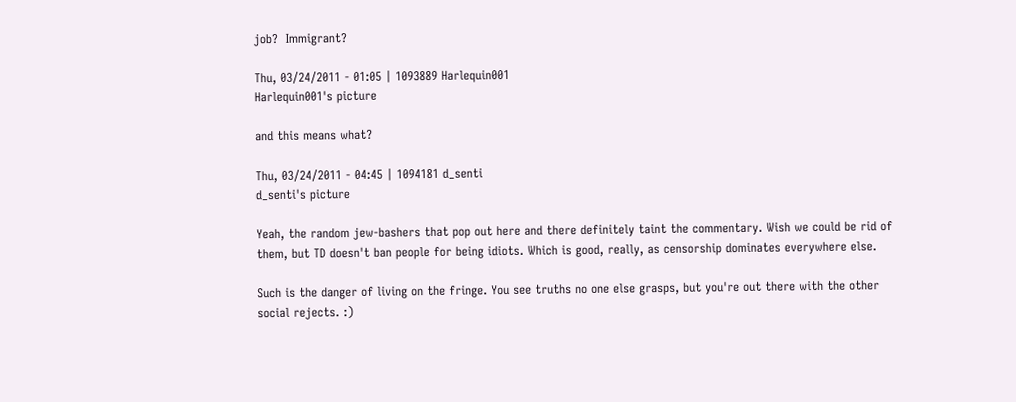job?  Immigrant?

Thu, 03/24/2011 - 01:05 | 1093889 Harlequin001
Harlequin001's picture

and this means what?

Thu, 03/24/2011 - 04:45 | 1094181 d_senti
d_senti's picture

Yeah, the random jew-bashers that pop out here and there definitely taint the commentary. Wish we could be rid of them, but TD doesn't ban people for being idiots. Which is good, really, as censorship dominates everywhere else.

Such is the danger of living on the fringe. You see truths no one else grasps, but you're out there with the other social rejects. :)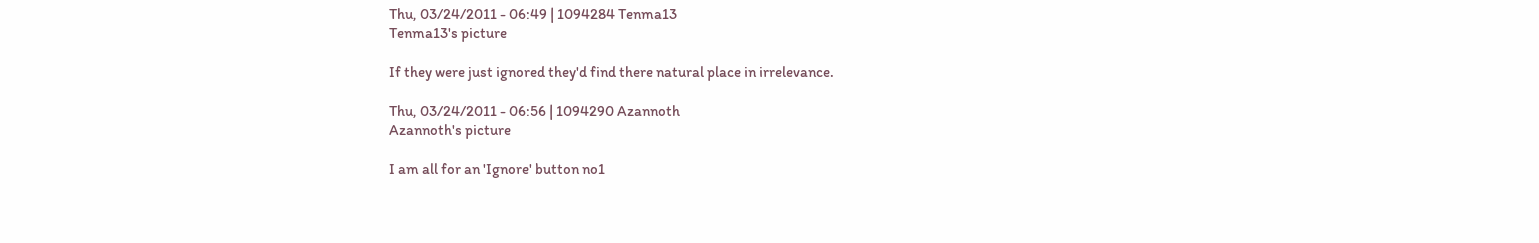Thu, 03/24/2011 - 06:49 | 1094284 Tenma13
Tenma13's picture

If they were just ignored they'd find there natural place in irrelevance.

Thu, 03/24/2011 - 06:56 | 1094290 Azannoth
Azannoth's picture

I am all for an 'Ignore' button no1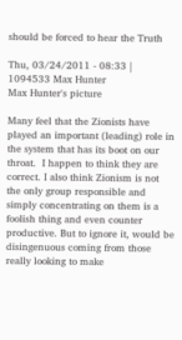should be forced to hear the Truth

Thu, 03/24/2011 - 08:33 | 1094533 Max Hunter
Max Hunter's picture

Many feel that the Zionists have played an important (leading) role in the system that has its boot on our throat.  I happen to think they are correct. I also think Zionism is not the only group responsible and simply concentrating on them is a foolish thing and even counter productive. But to ignore it, would be disingenuous coming from those really looking to make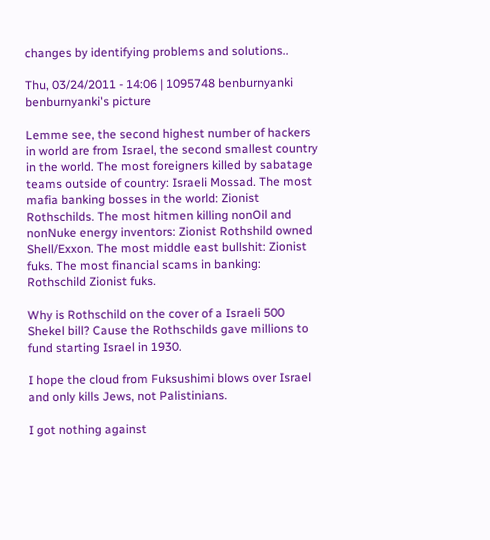changes by identifying problems and solutions..

Thu, 03/24/2011 - 14:06 | 1095748 benburnyanki
benburnyanki's picture

Lemme see, the second highest number of hackers in world are from Israel, the second smallest country in the world. The most foreigners killed by sabatage teams outside of country: Israeli Mossad. The most mafia banking bosses in the world: Zionist Rothschilds. The most hitmen killing nonOil and nonNuke energy inventors: Zionist Rothshild owned Shell/Exxon. The most middle east bullshit: Zionist fuks. The most financial scams in banking: Rothschild Zionist fuks.

Why is Rothschild on the cover of a Israeli 500 Shekel bill? Cause the Rothschilds gave millions to fund starting Israel in 1930.

I hope the cloud from Fuksushimi blows over Israel and only kills Jews, not Palistinians.

I got nothing against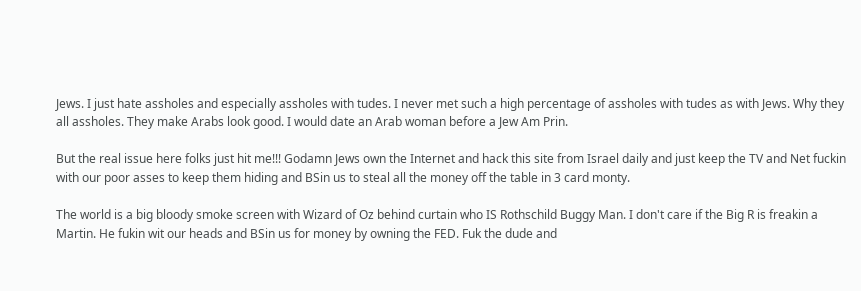Jews. I just hate assholes and especially assholes with tudes. I never met such a high percentage of assholes with tudes as with Jews. Why they all assholes. They make Arabs look good. I would date an Arab woman before a Jew Am Prin.

But the real issue here folks just hit me!!! Godamn Jews own the Internet and hack this site from Israel daily and just keep the TV and Net fuckin with our poor asses to keep them hiding and BSin us to steal all the money off the table in 3 card monty.

The world is a big bloody smoke screen with Wizard of Oz behind curtain who IS Rothschild Buggy Man. I don't care if the Big R is freakin a Martin. He fukin wit our heads and BSin us for money by owning the FED. Fuk the dude and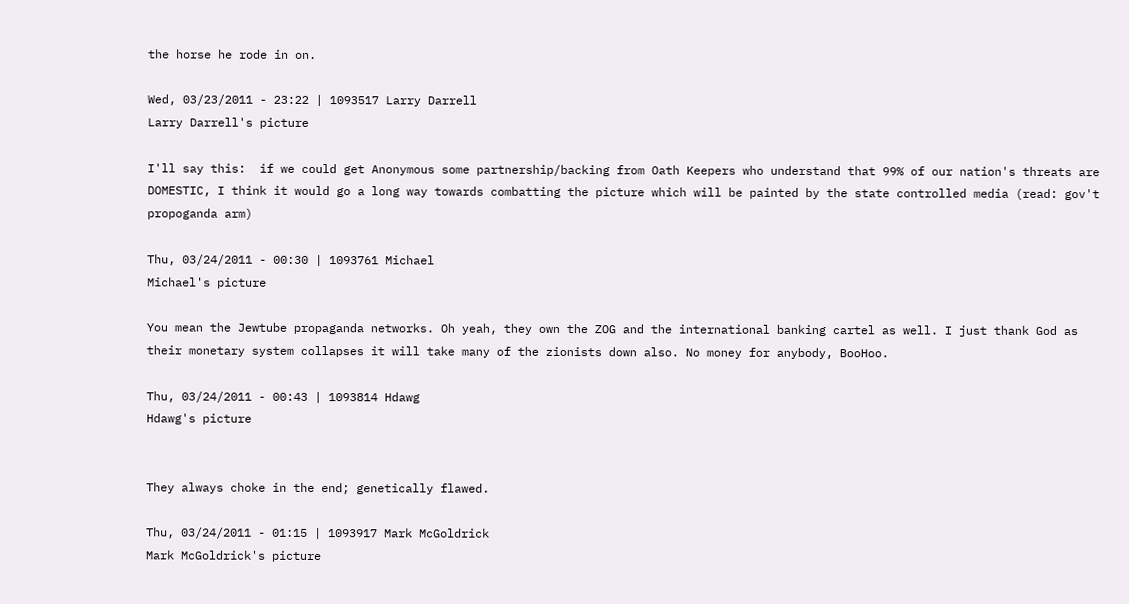the horse he rode in on.

Wed, 03/23/2011 - 23:22 | 1093517 Larry Darrell
Larry Darrell's picture

I'll say this:  if we could get Anonymous some partnership/backing from Oath Keepers who understand that 99% of our nation's threats are DOMESTIC, I think it would go a long way towards combatting the picture which will be painted by the state controlled media (read: gov't propoganda arm)

Thu, 03/24/2011 - 00:30 | 1093761 Michael
Michael's picture

You mean the Jewtube propaganda networks. Oh yeah, they own the ZOG and the international banking cartel as well. I just thank God as their monetary system collapses it will take many of the zionists down also. No money for anybody, BooHoo.

Thu, 03/24/2011 - 00:43 | 1093814 Hdawg
Hdawg's picture


They always choke in the end; genetically flawed.

Thu, 03/24/2011 - 01:15 | 1093917 Mark McGoldrick
Mark McGoldrick's picture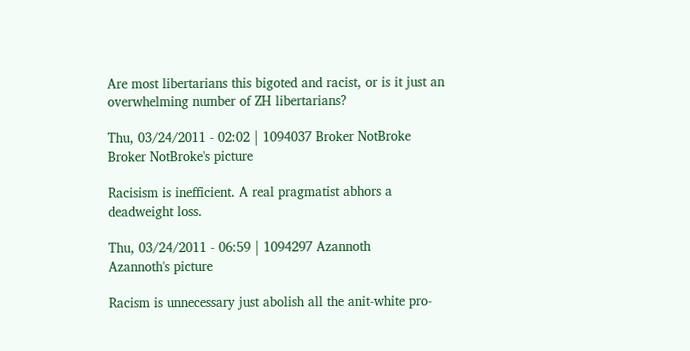Are most libertarians this bigoted and racist, or is it just an overwhelming number of ZH libertarians?

Thu, 03/24/2011 - 02:02 | 1094037 Broker NotBroke
Broker NotBroke's picture

Racisism is inefficient. A real pragmatist abhors a deadweight loss.

Thu, 03/24/2011 - 06:59 | 1094297 Azannoth
Azannoth's picture

Racism is unnecessary just abolish all the anit-white pro-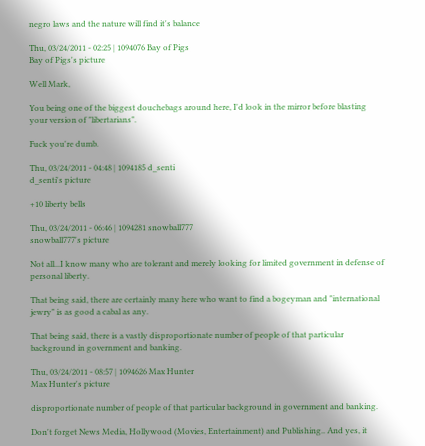negro laws and the nature will find it's balance

Thu, 03/24/2011 - 02:25 | 1094076 Bay of Pigs
Bay of Pigs's picture

Well Mark,

You being one of the biggest douchebags around here, I'd look in the mirror before blasting your version of "libertarians".

Fuck you're dumb.

Thu, 03/24/2011 - 04:48 | 1094185 d_senti
d_senti's picture

+10 liberty bells

Thu, 03/24/2011 - 06:46 | 1094281 snowball777
snowball777's picture

Not all...I know many who are tolerant and merely looking for limited government in defense of personal liberty.

That being said, there are certainly many here who want to find a bogeyman and "international jewry" is as good a cabal as any.

That being said, there is a vastly disproportionate number of people of that particular background in government and banking.

Thu, 03/24/2011 - 08:57 | 1094626 Max Hunter
Max Hunter's picture

disproportionate number of people of that particular background in government and banking.

Don't forget News Media, Hollywood (Movies, Entertainment) and Publishing.. And yes, it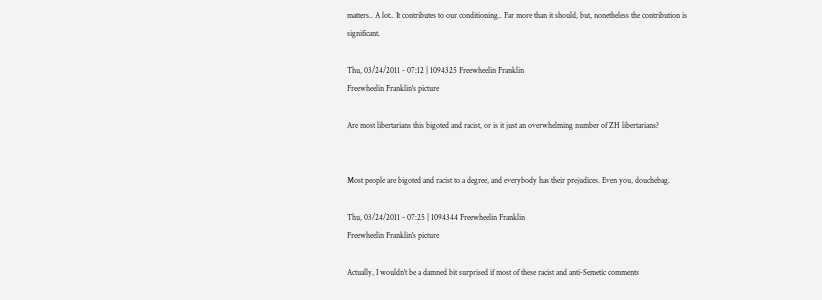matters.. A lot.. It contributes to our conditioning.. Far more than it should, but, nonetheless the contribution is significant.

Thu, 03/24/2011 - 07:12 | 1094325 Freewheelin Franklin
Freewheelin Franklin's picture

Are most libertarians this bigoted and racist, or is it just an overwhelming number of ZH libertarians?


Most people are bigoted and racist to a degree, and everybody has their prejudices. Even you, douchebag.

Thu, 03/24/2011 - 07:25 | 1094344 Freewheelin Franklin
Freewheelin Franklin's picture

Actually, I wouldn't be a damned bit surprised if most of these racist and anti-Semetic comments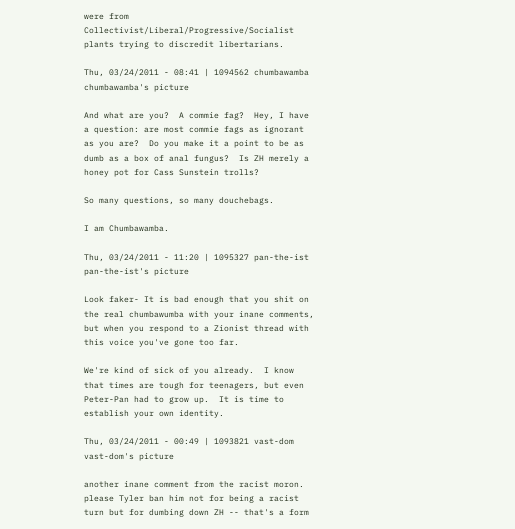were from Collectivist/Liberal/Progressive/Socialist plants trying to discredit libertarians.

Thu, 03/24/2011 - 08:41 | 1094562 chumbawamba
chumbawamba's picture

And what are you?  A commie fag?  Hey, I have a question: are most commie fags as ignorant as you are?  Do you make it a point to be as dumb as a box of anal fungus?  Is ZH merely a honey pot for Cass Sunstein trolls?

So many questions, so many douchebags.

I am Chumbawamba.

Thu, 03/24/2011 - 11:20 | 1095327 pan-the-ist
pan-the-ist's picture

Look faker- It is bad enough that you shit on the real chumbawumba with your inane comments, but when you respond to a Zionist thread with this voice you've gone too far.

We're kind of sick of you already.  I know that times are tough for teenagers, but even Peter-Pan had to grow up.  It is time to establish your own identity.

Thu, 03/24/2011 - 00:49 | 1093821 vast-dom
vast-dom's picture

another inane comment from the racist moron. please Tyler ban him not for being a racist turn but for dumbing down ZH -- that's a form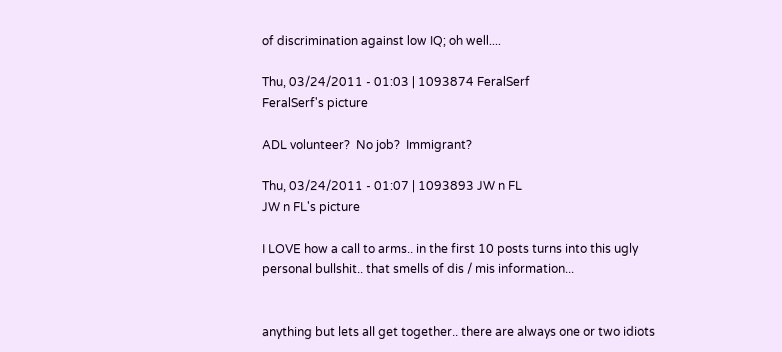of discrimination against low IQ; oh well....

Thu, 03/24/2011 - 01:03 | 1093874 FeralSerf
FeralSerf's picture

ADL volunteer?  No job?  Immigrant?

Thu, 03/24/2011 - 01:07 | 1093893 JW n FL
JW n FL's picture

I LOVE how a call to arms.. in the first 10 posts turns into this ugly personal bullshit.. that smells of dis / mis information...


anything but lets all get together.. there are always one or two idiots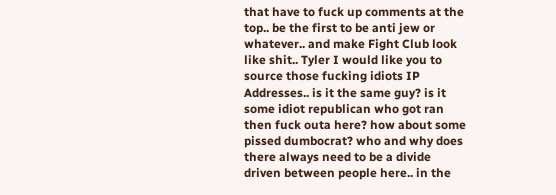that have to fuck up comments at the top.. be the first to be anti jew or whatever.. and make Fight Club look like shit.. Tyler I would like you to source those fucking idiots IP Addresses.. is it the same guy? is it some idiot republican who got ran then fuck outa here? how about some pissed dumbocrat? who and why does there always need to be a divide driven between people here.. in the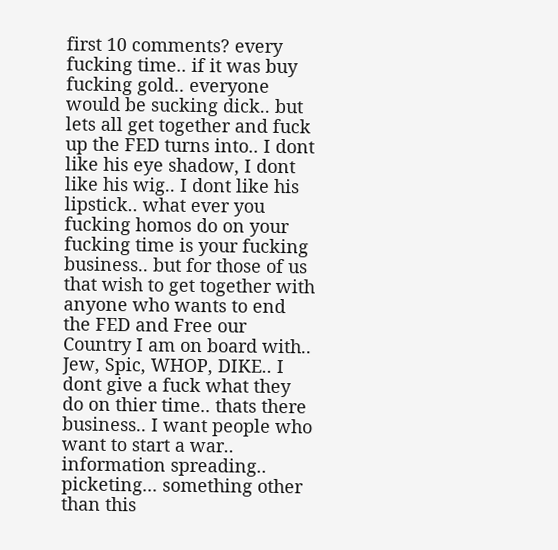first 10 comments? every fucking time.. if it was buy fucking gold.. everyone would be sucking dick.. but lets all get together and fuck up the FED turns into.. I dont like his eye shadow, I dont like his wig.. I dont like his lipstick.. what ever you fucking homos do on your fucking time is your fucking business.. but for those of us that wish to get together with anyone who wants to end the FED and Free our Country I am on board with.. Jew, Spic, WHOP, DIKE.. I dont give a fuck what they do on thier time.. thats there business.. I want people who want to start a war.. information spreading.. picketing... something other than this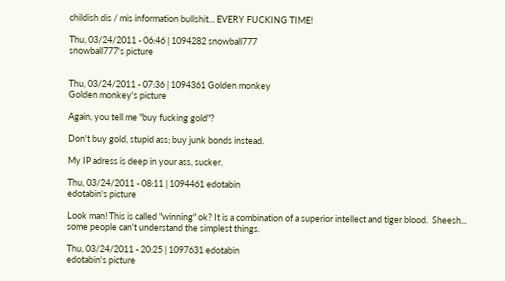childish dis / mis information bullshit... EVERY FUCKING TIME!

Thu, 03/24/2011 - 06:46 | 1094282 snowball777
snowball777's picture


Thu, 03/24/2011 - 07:36 | 1094361 Golden monkey
Golden monkey's picture

Again, you tell me "buy fucking gold"?

Don't buy gold, stupid ass; buy junk bonds instead.

My IP adress is deep in your ass, sucker.

Thu, 03/24/2011 - 08:11 | 1094461 edotabin
edotabin's picture

Look man! This is called "winning" ok? It is a combination of a superior intellect and tiger blood.  Sheesh... some people can't understand the simplest things.

Thu, 03/24/2011 - 20:25 | 1097631 edotabin
edotabin's picture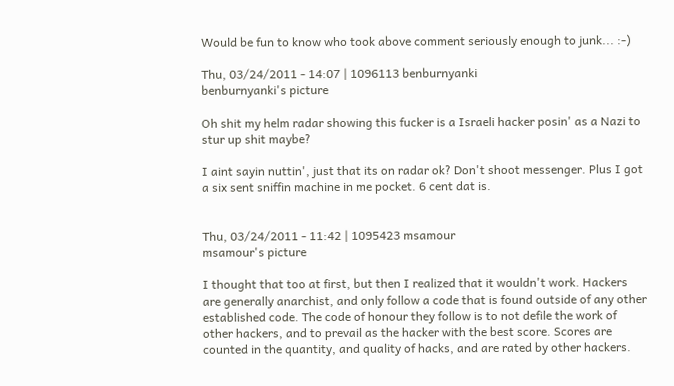Would be fun to know who took above comment seriously enough to junk... :-)

Thu, 03/24/2011 - 14:07 | 1096113 benburnyanki
benburnyanki's picture

Oh shit my helm radar showing this fucker is a Israeli hacker posin' as a Nazi to stur up shit maybe?

I aint sayin nuttin', just that its on radar ok? Don't shoot messenger. Plus I got a six sent sniffin machine in me pocket. 6 cent dat is.


Thu, 03/24/2011 - 11:42 | 1095423 msamour
msamour's picture

I thought that too at first, but then I realized that it wouldn't work. Hackers are generally anarchist, and only follow a code that is found outside of any other established code. The code of honour they follow is to not defile the work of other hackers, and to prevail as the hacker with the best score. Scores are counted in the quantity, and quality of hacks, and are rated by other hackers.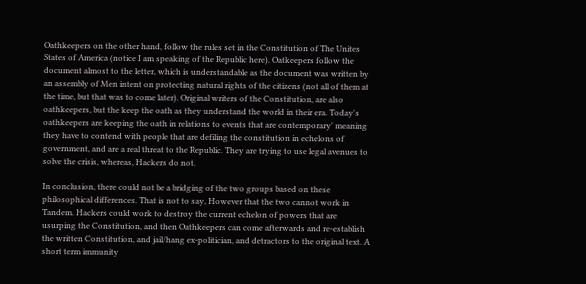Oathkeepers on the other hand, follow the rules set in the Constitution of The Unites States of America (notice I am speaking of the Republic here). Oatkeepers follow the document almost to the letter, which is understandable as the document was written by an assembly of Men intent on protecting natural rights of the citizens (not all of them at the time, but that was to come later). Original writers of the Constitution, are also oathkeepers, but the keep the oath as they understand the world in their era. Today's oathkeepers are keeping the oath in relations to events that are contemporary' meaning they have to contend with people that are defiling the constitution in echelons of government, and are a real threat to the Republic. They are trying to use legal avenues to solve the crisis, whereas, Hackers do not.

In conclusion, there could not be a bridging of the two groups based on these philosophical differences. That is not to say, However that the two cannot work in Tandem. Hackers could work to destroy the current echelon of powers that are usurping the Constitution, and then Oathkeepers can come afterwards and re-establish the written Constitution, and jail/hang ex-politician, and detractors to the original text. A short term immunity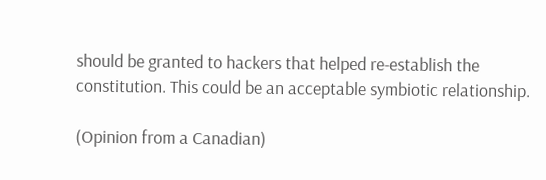should be granted to hackers that helped re-establish the constitution. This could be an acceptable symbiotic relationship.

(Opinion from a Canadian)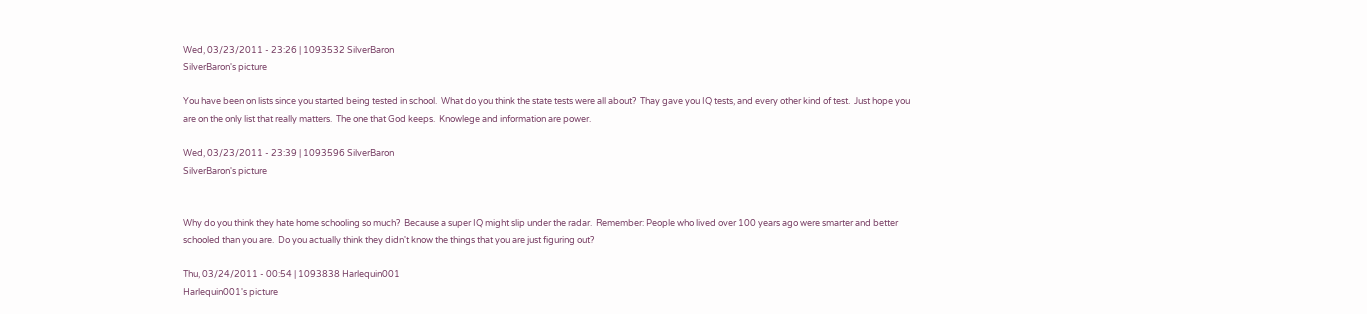Wed, 03/23/2011 - 23:26 | 1093532 SilverBaron
SilverBaron's picture

You have been on lists since you started being tested in school.  What do you think the state tests were all about?  Thay gave you IQ tests, and every other kind of test.  Just hope you are on the only list that really matters.  The one that God keeps.  Knowlege and information are power.

Wed, 03/23/2011 - 23:39 | 1093596 SilverBaron
SilverBaron's picture


Why do you think they hate home schooling so much?  Because a super IQ might slip under the radar.  Remember: People who lived over 100 years ago were smarter and better schooled than you are.  Do you actually think they didn't know the things that you are just figuring out?

Thu, 03/24/2011 - 00:54 | 1093838 Harlequin001
Harlequin001's picture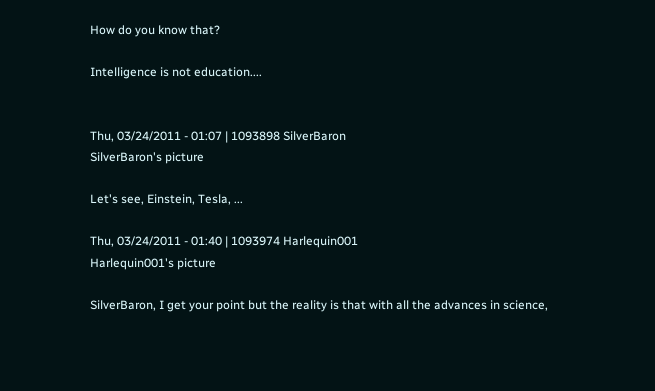How do you know that?

Intelligence is not education....


Thu, 03/24/2011 - 01:07 | 1093898 SilverBaron
SilverBaron's picture

Let's see, Einstein, Tesla, ...

Thu, 03/24/2011 - 01:40 | 1093974 Harlequin001
Harlequin001's picture

SilverBaron, I get your point but the reality is that with all the advances in science,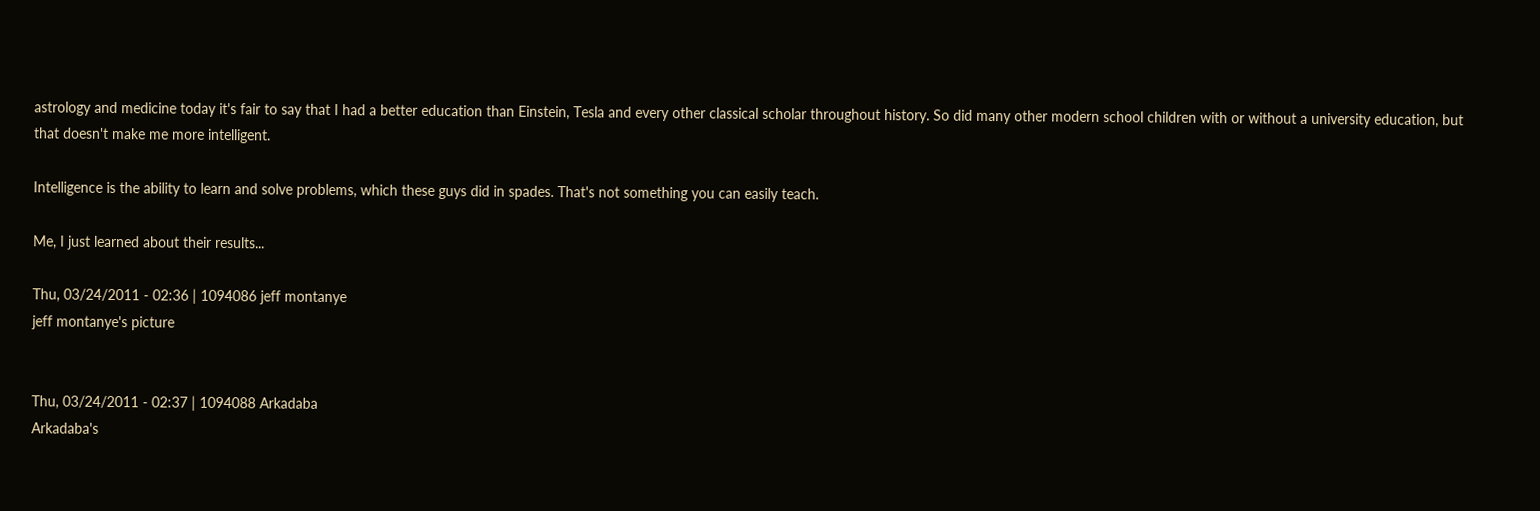astrology and medicine today it's fair to say that I had a better education than Einstein, Tesla and every other classical scholar throughout history. So did many other modern school children with or without a university education, but that doesn't make me more intelligent.

Intelligence is the ability to learn and solve problems, which these guys did in spades. That's not something you can easily teach.

Me, I just learned about their results...

Thu, 03/24/2011 - 02:36 | 1094086 jeff montanye
jeff montanye's picture


Thu, 03/24/2011 - 02:37 | 1094088 Arkadaba
Arkadaba's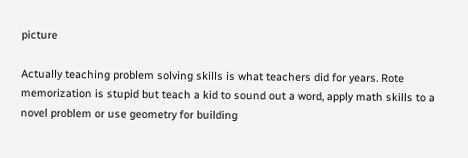picture

Actually teaching problem solving skills is what teachers did for years. Rote memorization is stupid but teach a kid to sound out a word, apply math skills to a novel problem or use geometry for building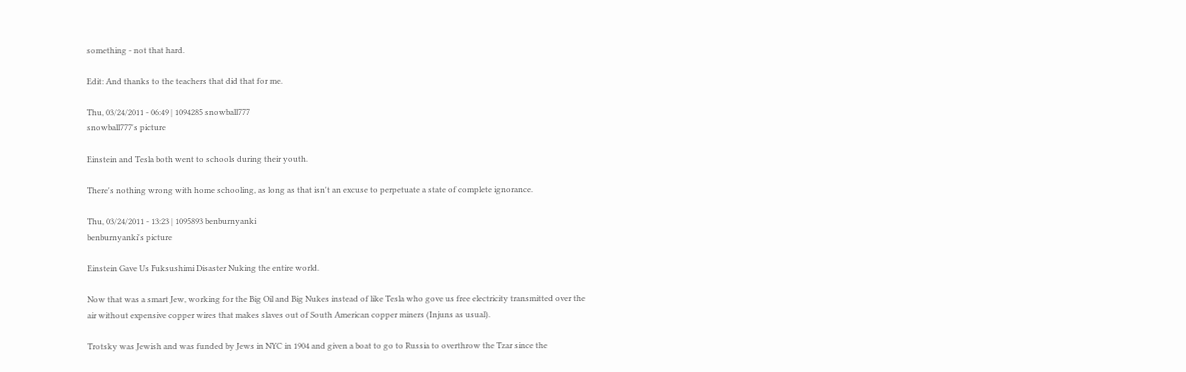something - not that hard.

Edit: And thanks to the teachers that did that for me.

Thu, 03/24/2011 - 06:49 | 1094285 snowball777
snowball777's picture

Einstein and Tesla both went to schools during their youth.

There's nothing wrong with home schooling, as long as that isn't an excuse to perpetuate a state of complete ignorance.

Thu, 03/24/2011 - 13:23 | 1095893 benburnyanki
benburnyanki's picture

Einstein Gave Us Fuksushimi Disaster Nuking the entire world.

Now that was a smart Jew, working for the Big Oil and Big Nukes instead of like Tesla who gove us free electricity transmitted over the air without expensive copper wires that makes slaves out of South American copper miners (Injuns as usual).

Trotsky was Jewish and was funded by Jews in NYC in 1904 and given a boat to go to Russia to overthrow the Tzar since the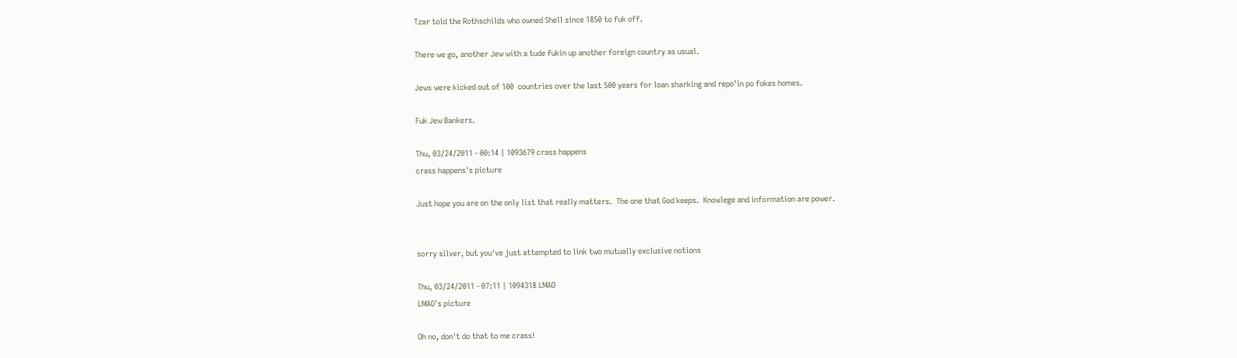Tzar told the Rothschilds who owned Shell since 1850 to fuk off.

There we go, another Jew with a tude fukin up another foreign country as usual.

Jews were kicked out of 100  countries over the last 500 years for loan sharking and repo'in po fokes homes.

Fuk Jew Bankers.

Thu, 03/24/2011 - 00:14 | 1093679 crass happens
crass happens's picture

Just hope you are on the only list that really matters.  The one that God keeps.  Knowlege and information are power.


sorry silver, but you've just attempted to link two mutually exclusive notions

Thu, 03/24/2011 - 07:11 | 1094318 LMAO
LMAO's picture

Oh no, don't do that to me crass!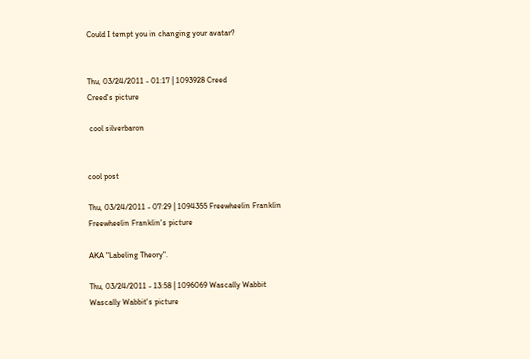Could I tempt you in changing your avatar?


Thu, 03/24/2011 - 01:17 | 1093928 Creed
Creed's picture

 cool silverbaron


cool post

Thu, 03/24/2011 - 07:29 | 1094355 Freewheelin Franklin
Freewheelin Franklin's picture

AKA "Labeling Theory".

Thu, 03/24/2011 - 13:58 | 1096069 Wascally Wabbit
Wascally Wabbit's picture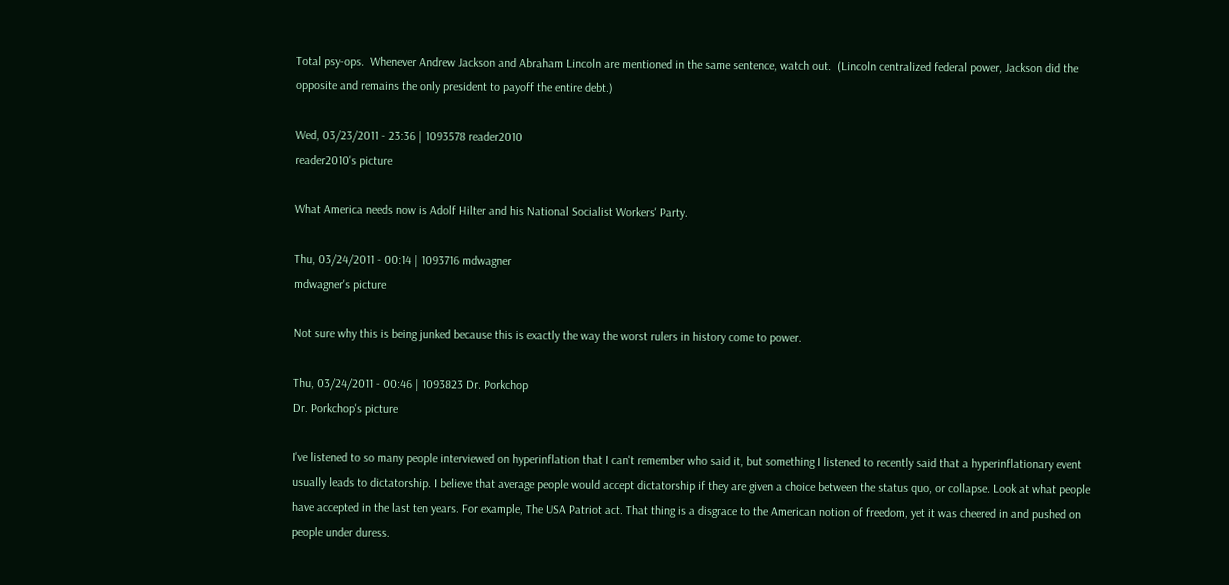Total psy-ops.  Whenever Andrew Jackson and Abraham Lincoln are mentioned in the same sentence, watch out.  (Lincoln centralized federal power, Jackson did the opposite and remains the only president to payoff the entire debt.)

Wed, 03/23/2011 - 23:36 | 1093578 reader2010
reader2010's picture

What America needs now is Adolf Hilter and his National Socialist Workers' Party.

Thu, 03/24/2011 - 00:14 | 1093716 mdwagner
mdwagner's picture

Not sure why this is being junked because this is exactly the way the worst rulers in history come to power.

Thu, 03/24/2011 - 00:46 | 1093823 Dr. Porkchop
Dr. Porkchop's picture

I've listened to so many people interviewed on hyperinflation that I can't remember who said it, but something I listened to recently said that a hyperinflationary event usually leads to dictatorship. I believe that average people would accept dictatorship if they are given a choice between the status quo, or collapse. Look at what people have accepted in the last ten years. For example, The USA Patriot act. That thing is a disgrace to the American notion of freedom, yet it was cheered in and pushed on people under duress.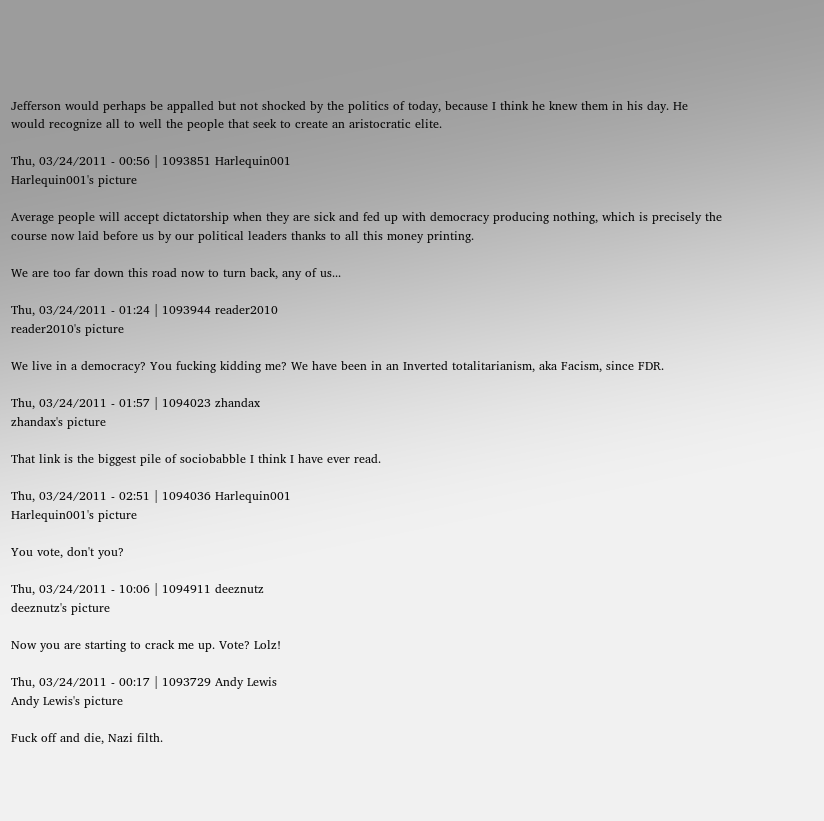Jefferson would perhaps be appalled but not shocked by the politics of today, because I think he knew them in his day. He would recognize all to well the people that seek to create an aristocratic elite.

Thu, 03/24/2011 - 00:56 | 1093851 Harlequin001
Harlequin001's picture

Average people will accept dictatorship when they are sick and fed up with democracy producing nothing, which is precisely the course now laid before us by our political leaders thanks to all this money printing.

We are too far down this road now to turn back, any of us...

Thu, 03/24/2011 - 01:24 | 1093944 reader2010
reader2010's picture

We live in a democracy? You fucking kidding me? We have been in an Inverted totalitarianism, aka Facism, since FDR.

Thu, 03/24/2011 - 01:57 | 1094023 zhandax
zhandax's picture

That link is the biggest pile of sociobabble I think I have ever read.

Thu, 03/24/2011 - 02:51 | 1094036 Harlequin001
Harlequin001's picture

You vote, don't you?

Thu, 03/24/2011 - 10:06 | 1094911 deeznutz
deeznutz's picture

Now you are starting to crack me up. Vote? Lolz!

Thu, 03/24/2011 - 00:17 | 1093729 Andy Lewis
Andy Lewis's picture

Fuck off and die, Nazi filth.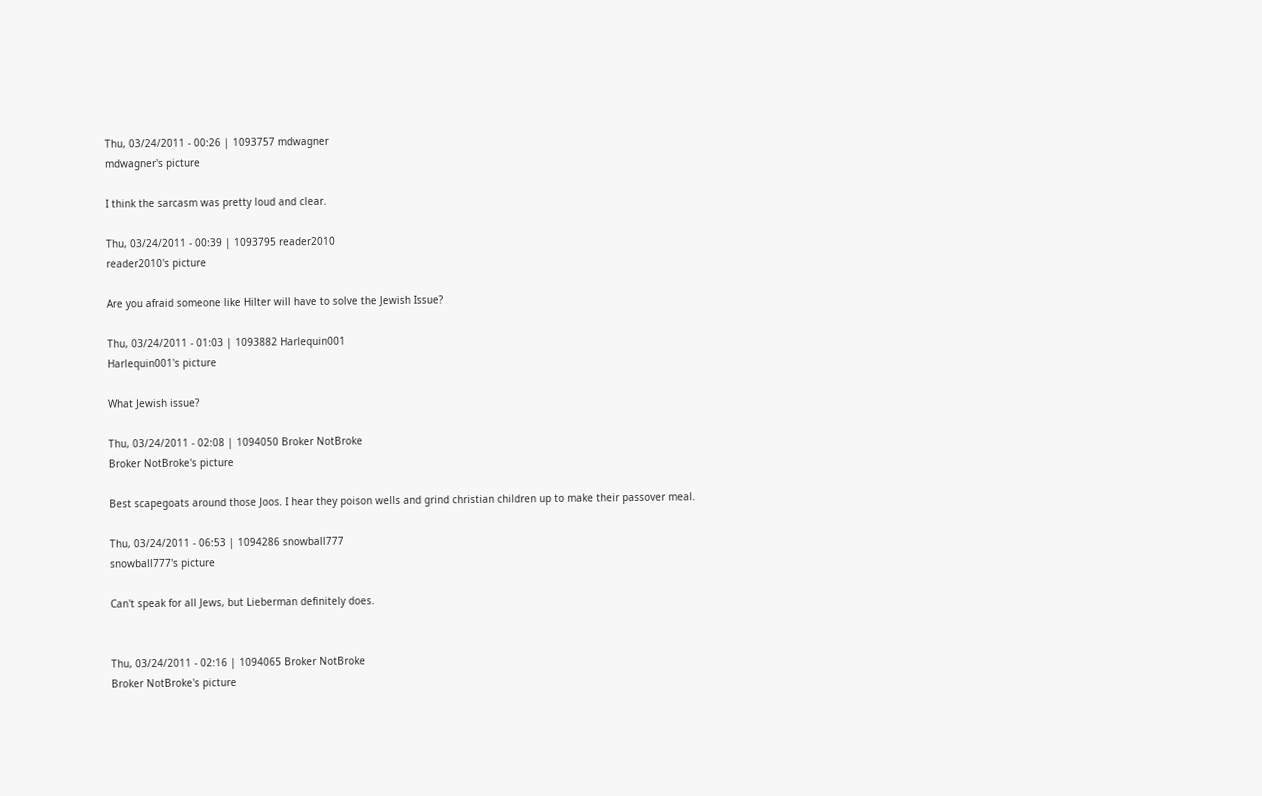Thu, 03/24/2011 - 00:26 | 1093757 mdwagner
mdwagner's picture

I think the sarcasm was pretty loud and clear.

Thu, 03/24/2011 - 00:39 | 1093795 reader2010
reader2010's picture

Are you afraid someone like Hilter will have to solve the Jewish Issue?

Thu, 03/24/2011 - 01:03 | 1093882 Harlequin001
Harlequin001's picture

What Jewish issue?

Thu, 03/24/2011 - 02:08 | 1094050 Broker NotBroke
Broker NotBroke's picture

Best scapegoats around those Joos. I hear they poison wells and grind christian children up to make their passover meal.

Thu, 03/24/2011 - 06:53 | 1094286 snowball777
snowball777's picture

Can't speak for all Jews, but Lieberman definitely does.


Thu, 03/24/2011 - 02:16 | 1094065 Broker NotBroke
Broker NotBroke's picture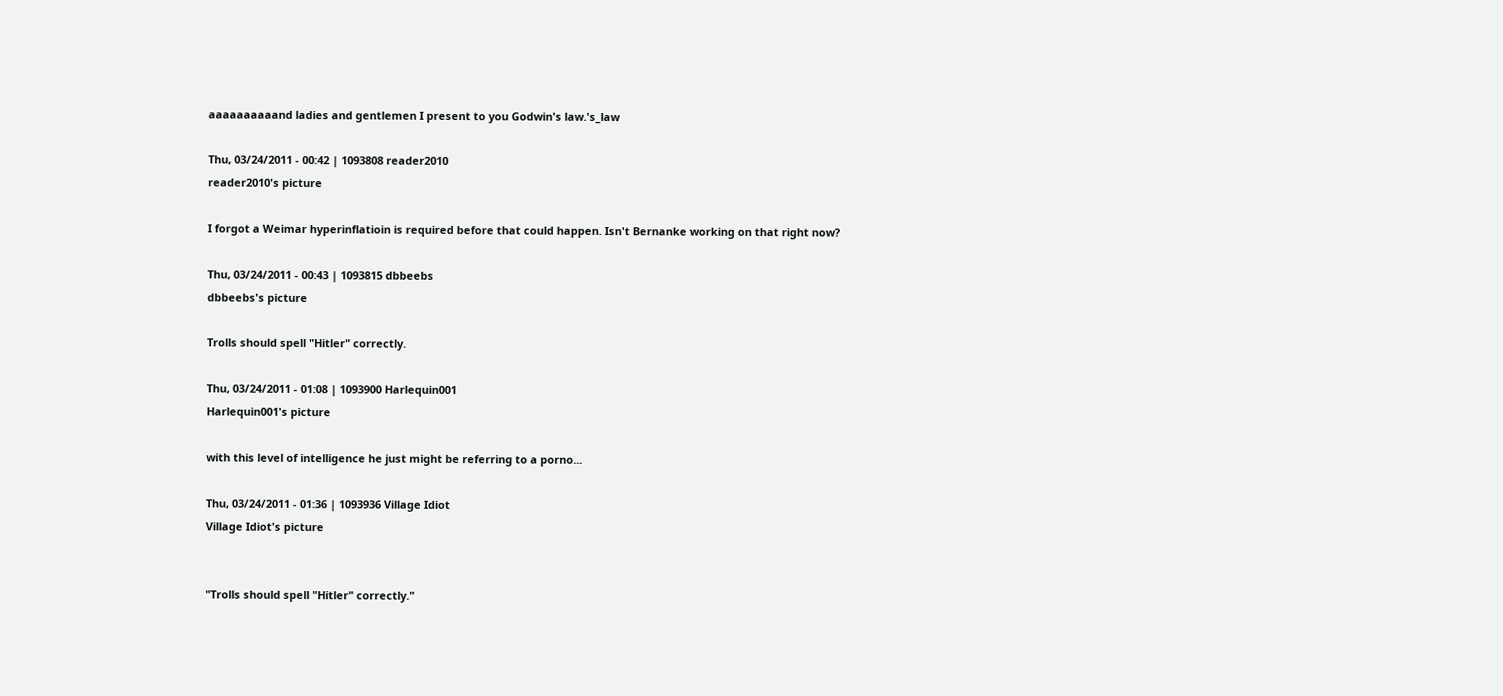aaaaaaaaaand ladies and gentlemen I present to you Godwin's law.'s_law

Thu, 03/24/2011 - 00:42 | 1093808 reader2010
reader2010's picture

I forgot a Weimar hyperinflatioin is required before that could happen. Isn't Bernanke working on that right now?

Thu, 03/24/2011 - 00:43 | 1093815 dbbeebs
dbbeebs's picture

Trolls should spell "Hitler" correctly.

Thu, 03/24/2011 - 01:08 | 1093900 Harlequin001
Harlequin001's picture

with this level of intelligence he just might be referring to a porno...

Thu, 03/24/2011 - 01:36 | 1093936 Village Idiot
Village Idiot's picture


"Trolls should spell "Hitler" correctly."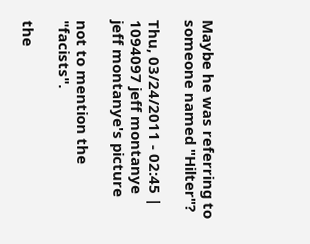Maybe he was referring to someone named "Hilter"?

Thu, 03/24/2011 - 02:45 | 1094097 jeff montanye
jeff montanye's picture

not to mention the "facists".

the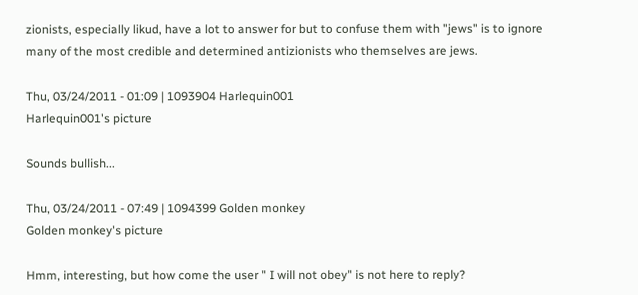zionists, especially likud, have a lot to answer for but to confuse them with "jews" is to ignore many of the most credible and determined antizionists who themselves are jews.

Thu, 03/24/2011 - 01:09 | 1093904 Harlequin001
Harlequin001's picture

Sounds bullish...

Thu, 03/24/2011 - 07:49 | 1094399 Golden monkey
Golden monkey's picture

Hmm, interesting, but how come the user " I will not obey" is not here to reply?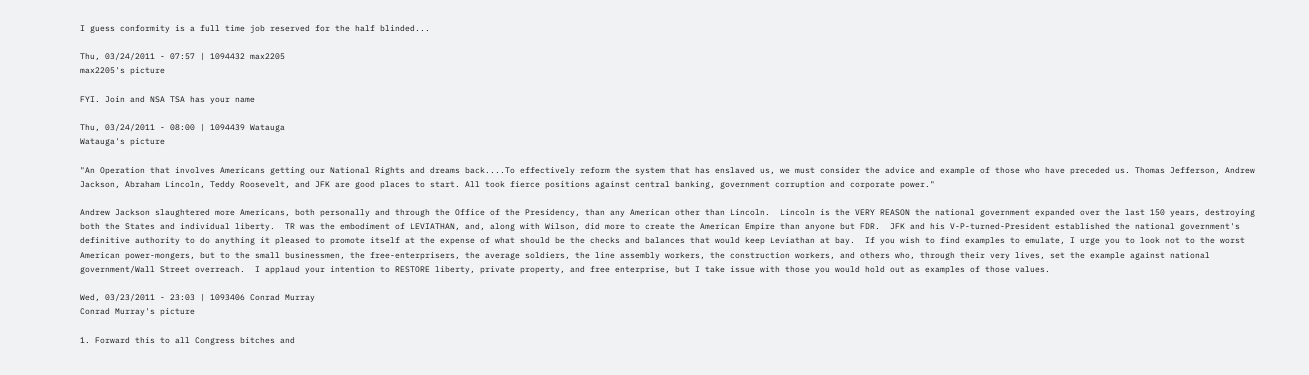I guess conformity is a full time job reserved for the half blinded...

Thu, 03/24/2011 - 07:57 | 1094432 max2205
max2205's picture

FYI. Join and NSA TSA has your name

Thu, 03/24/2011 - 08:00 | 1094439 Watauga
Watauga's picture

"An Operation that involves Americans getting our National Rights and dreams back....To effectively reform the system that has enslaved us, we must consider the advice and example of those who have preceded us. Thomas Jefferson, Andrew Jackson, Abraham Lincoln, Teddy Roosevelt, and JFK are good places to start. All took fierce positions against central banking, government corruption and corporate power."

Andrew Jackson slaughtered more Americans, both personally and through the Office of the Presidency, than any American other than Lincoln.  Lincoln is the VERY REASON the national government expanded over the last 150 years, destroying both the States and individual liberty.  TR was the embodiment of LEVIATHAN, and, along with Wilson, did more to create the American Empire than anyone but FDR.  JFK and his V-P-turned-President established the national government's definitive authority to do anything it pleased to promote itself at the expense of what should be the checks and balances that would keep Leviathan at bay.  If you wish to find examples to emulate, I urge you to look not to the worst American power-mongers, but to the small businessmen, the free-enterprisers, the average soldiers, the line assembly workers, the construction workers, and others who, through their very lives, set the example against national government/Wall Street overreach.  I applaud your intention to RESTORE liberty, private property, and free enterprise, but I take issue with those you would hold out as examples of those values.

Wed, 03/23/2011 - 23:03 | 1093406 Conrad Murray
Conrad Murray's picture

1. Forward this to all Congress bitches and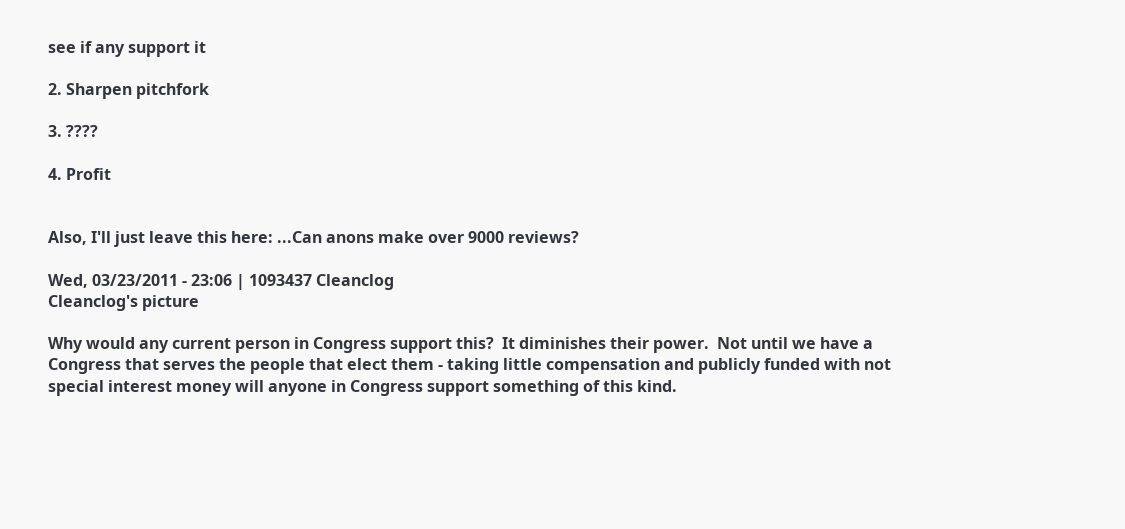see if any support it

2. Sharpen pitchfork

3. ????

4. Profit


Also, I'll just leave this here: ...Can anons make over 9000 reviews?

Wed, 03/23/2011 - 23:06 | 1093437 Cleanclog
Cleanclog's picture

Why would any current person in Congress support this?  It diminishes their power.  Not until we have a Congress that serves the people that elect them - taking little compensation and publicly funded with not special interest money will anyone in Congress support something of this kind.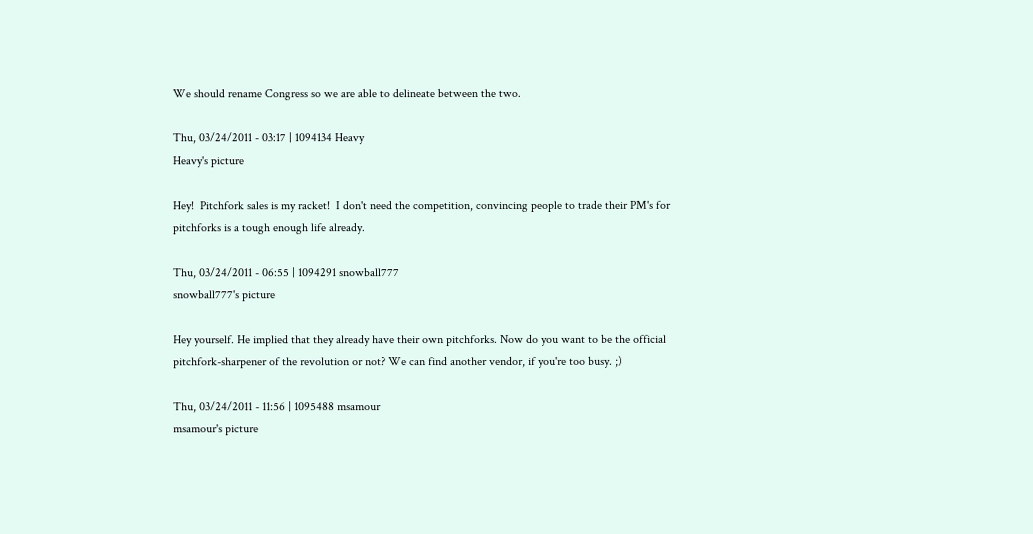We should rename Congress so we are able to delineate between the two.

Thu, 03/24/2011 - 03:17 | 1094134 Heavy
Heavy's picture

Hey!  Pitchfork sales is my racket!  I don't need the competition, convincing people to trade their PM's for pitchforks is a tough enough life already.

Thu, 03/24/2011 - 06:55 | 1094291 snowball777
snowball777's picture

Hey yourself. He implied that they already have their own pitchforks. Now do you want to be the official pitchfork-sharpener of the revolution or not? We can find another vendor, if you're too busy. ;)

Thu, 03/24/2011 - 11:56 | 1095488 msamour
msamour's picture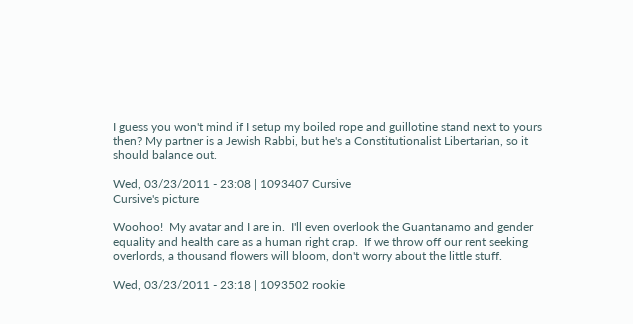I guess you won't mind if I setup my boiled rope and guillotine stand next to yours then? My partner is a Jewish Rabbi, but he's a Constitutionalist Libertarian, so it should balance out.

Wed, 03/23/2011 - 23:08 | 1093407 Cursive
Cursive's picture

Woohoo!  My avatar and I are in.  I'll even overlook the Guantanamo and gender equality and health care as a human right crap.  If we throw off our rent seeking overlords, a thousand flowers will bloom, don't worry about the little stuff.

Wed, 03/23/2011 - 23:18 | 1093502 rookie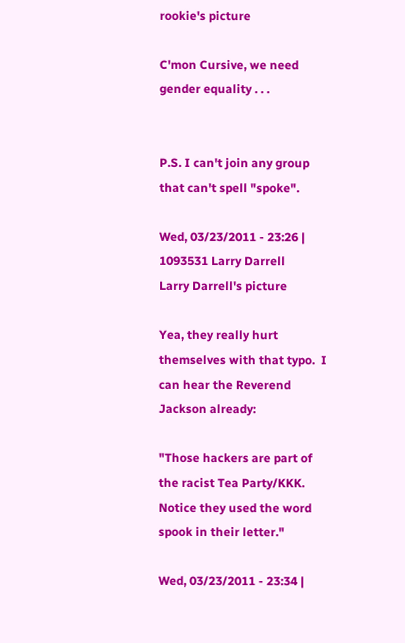rookie's picture

C'mon Cursive, we need gender equality . . .


P.S. I can't join any group that can't spell "spoke".

Wed, 03/23/2011 - 23:26 | 1093531 Larry Darrell
Larry Darrell's picture

Yea, they really hurt themselves with that typo.  I can hear the Reverend Jackson already:

"Those hackers are part of the racist Tea Party/KKK.  Notice they used the word spook in their letter."

Wed, 03/23/2011 - 23:34 |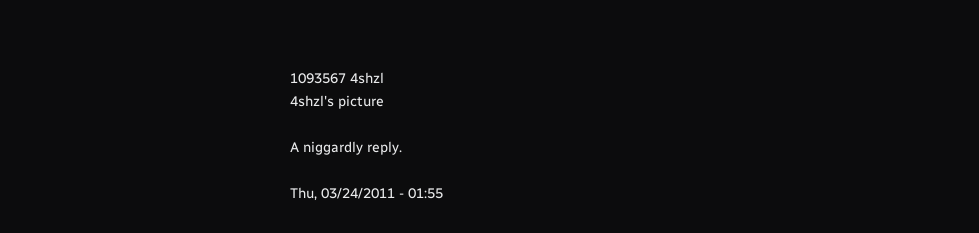1093567 4shzl
4shzl's picture

A niggardly reply.

Thu, 03/24/2011 - 01:55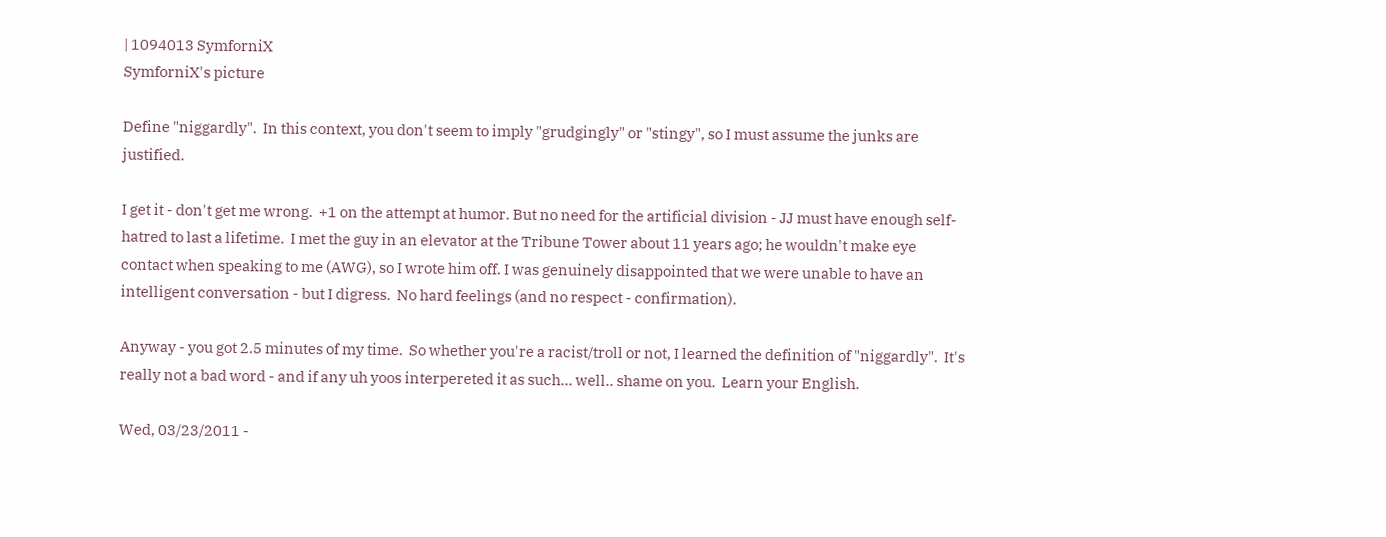| 1094013 SymforniX
SymforniX's picture

Define "niggardly".  In this context, you don't seem to imply "grudgingly" or "stingy", so I must assume the junks are justified.

I get it - don't get me wrong.  +1 on the attempt at humor. But no need for the artificial division - JJ must have enough self-hatred to last a lifetime.  I met the guy in an elevator at the Tribune Tower about 11 years ago; he wouldn't make eye contact when speaking to me (AWG), so I wrote him off. I was genuinely disappointed that we were unable to have an intelligent conversation - but I digress.  No hard feelings (and no respect - confirmation).

Anyway - you got 2.5 minutes of my time.  So whether you're a racist/troll or not, I learned the definition of "niggardly".  It's really not a bad word - and if any uh yoos interpereted it as such... well.. shame on you.  Learn your English.

Wed, 03/23/2011 -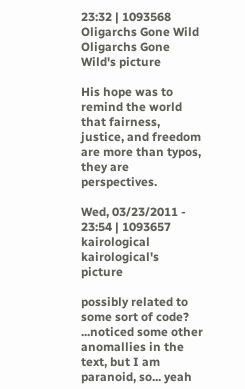23:32 | 1093568 Oligarchs Gone Wild
Oligarchs Gone Wild's picture

His hope was to remind the world that fairness, justice, and freedom are more than typos, they are perspectives.

Wed, 03/23/2011 - 23:54 | 1093657 kairological
kairological's picture

possibly related to some sort of code?  ...noticed some other anomallies in the text, but I am paranoid, so... yeah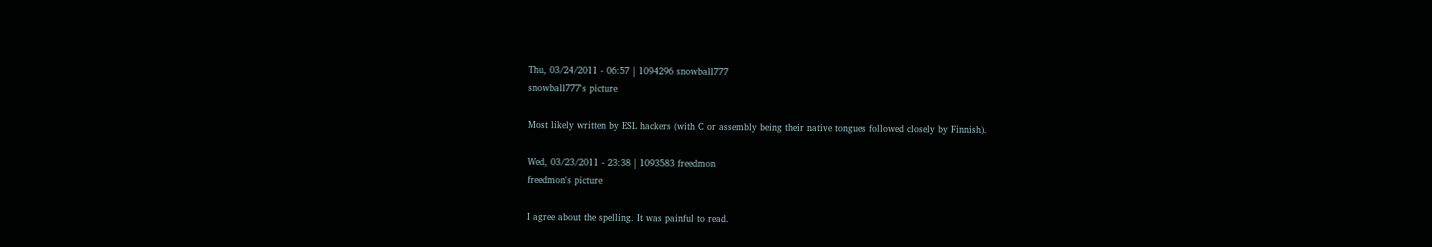Thu, 03/24/2011 - 06:57 | 1094296 snowball777
snowball777's picture

Most likely written by ESL hackers (with C or assembly being their native tongues followed closely by Finnish).

Wed, 03/23/2011 - 23:38 | 1093583 freedmon
freedmon's picture

I agree about the spelling. It was painful to read.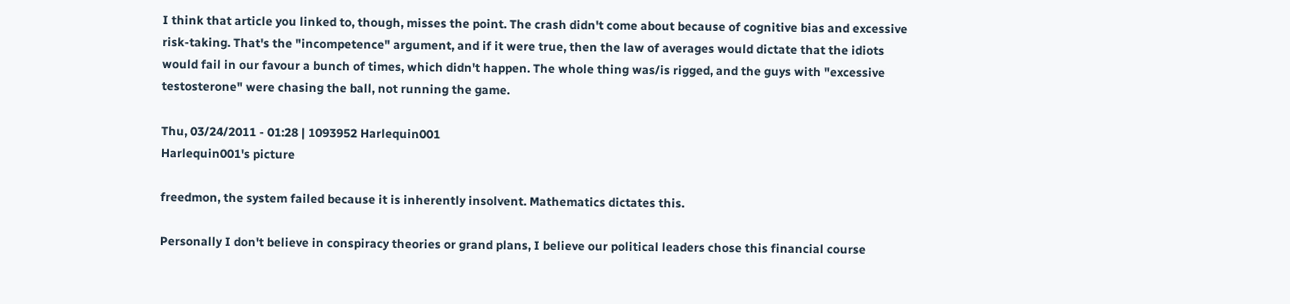I think that article you linked to, though, misses the point. The crash didn't come about because of cognitive bias and excessive risk-taking. That's the "incompetence" argument, and if it were true, then the law of averages would dictate that the idiots would fail in our favour a bunch of times, which didn't happen. The whole thing was/is rigged, and the guys with "excessive testosterone" were chasing the ball, not running the game.

Thu, 03/24/2011 - 01:28 | 1093952 Harlequin001
Harlequin001's picture

freedmon, the system failed because it is inherently insolvent. Mathematics dictates this.

Personally I don't believe in conspiracy theories or grand plans, I believe our political leaders chose this financial course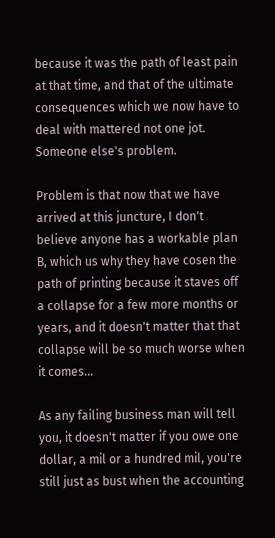because it was the path of least pain at that time, and that of the ultimate consequences which we now have to deal with mattered not one jot. Someone else's problem.

Problem is that now that we have arrived at this juncture, I don't believe anyone has a workable plan B, which us why they have cosen the path of printing because it staves off a collapse for a few more months or years, and it doesn't matter that that collapse will be so much worse when it comes...

As any failing business man will tell you, it doesn't matter if you owe one dollar, a mil or a hundred mil, you're still just as bust when the accounting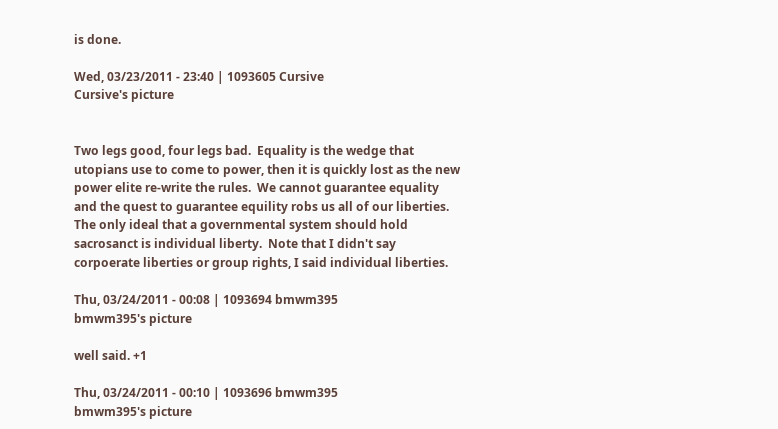is done.

Wed, 03/23/2011 - 23:40 | 1093605 Cursive
Cursive's picture


Two legs good, four legs bad.  Equality is the wedge that utopians use to come to power, then it is quickly lost as the new power elite re-write the rules.  We cannot guarantee equality and the quest to guarantee equility robs us all of our liberties.  The only ideal that a governmental system should hold sacrosanct is individual liberty.  Note that I didn't say corpoerate liberties or group rights, I said individual liberties.

Thu, 03/24/2011 - 00:08 | 1093694 bmwm395
bmwm395's picture

well said. +1

Thu, 03/24/2011 - 00:10 | 1093696 bmwm395
bmwm395's picture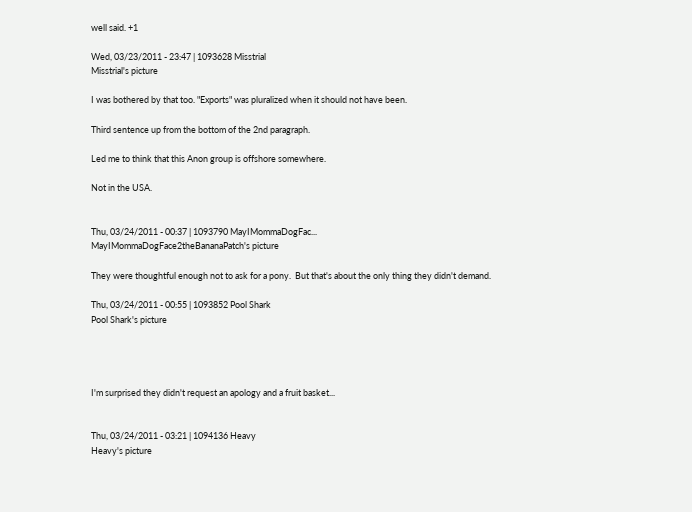well said. +1

Wed, 03/23/2011 - 23:47 | 1093628 Misstrial
Misstrial's picture

I was bothered by that too. "Exports" was pluralized when it should not have been.

Third sentence up from the bottom of the 2nd paragraph.

Led me to think that this Anon group is offshore somewhere.

Not in the USA.


Thu, 03/24/2011 - 00:37 | 1093790 MayIMommaDogFac...
MayIMommaDogFace2theBananaPatch's picture

They were thoughtful enough not to ask for a pony.  But that's about the only thing they didn't demand.

Thu, 03/24/2011 - 00:55 | 1093852 Pool Shark
Pool Shark's picture




I'm surprised they didn't request an apology and a fruit basket...


Thu, 03/24/2011 - 03:21 | 1094136 Heavy
Heavy's picture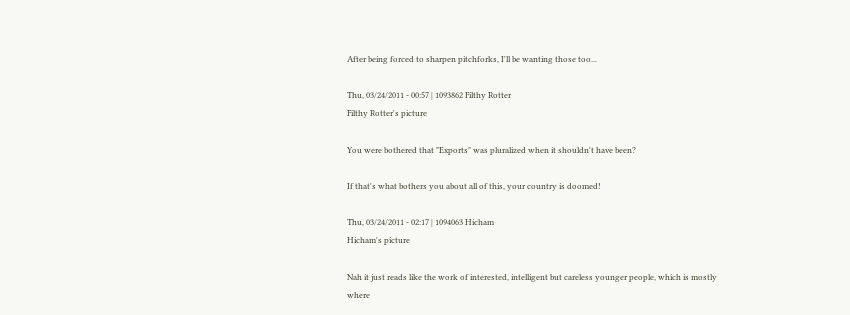After being forced to sharpen pitchforks, I'll be wanting those too...

Thu, 03/24/2011 - 00:57 | 1093862 Filthy Rotter
Filthy Rotter's picture

You were bothered that "Exports" was pluralized when it shouldn't have been?

If that's what bothers you about all of this, your country is doomed!

Thu, 03/24/2011 - 02:17 | 1094063 Hicham
Hicham's picture

Nah it just reads like the work of interested, intelligent but careless younger people, which is mostly where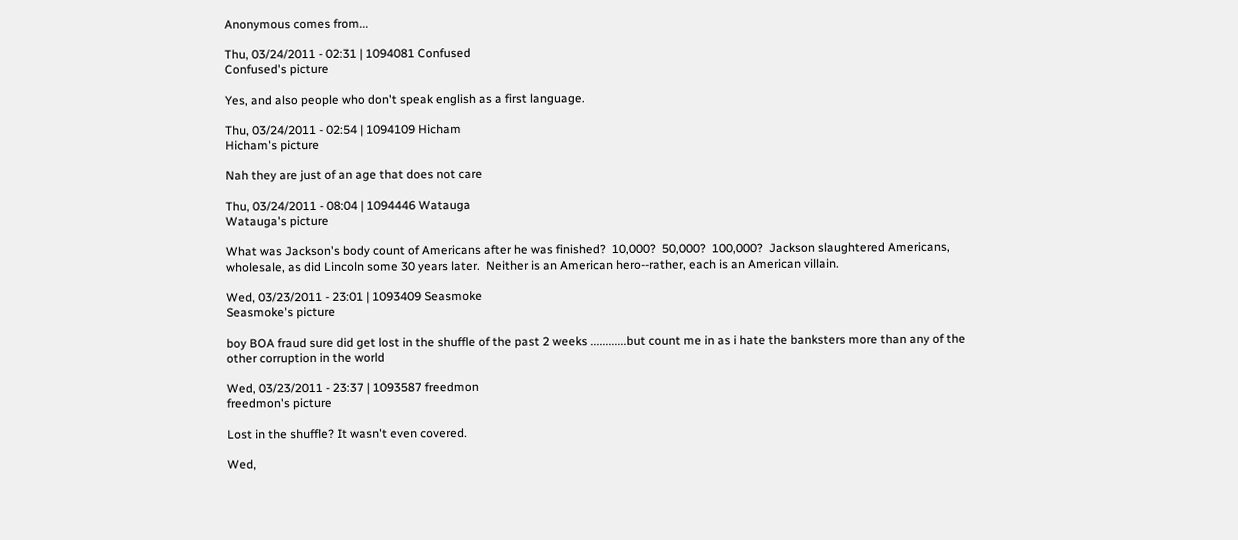Anonymous comes from...

Thu, 03/24/2011 - 02:31 | 1094081 Confused
Confused's picture

Yes, and also people who don't speak english as a first language.

Thu, 03/24/2011 - 02:54 | 1094109 Hicham
Hicham's picture

Nah they are just of an age that does not care

Thu, 03/24/2011 - 08:04 | 1094446 Watauga
Watauga's picture

What was Jackson's body count of Americans after he was finished?  10,000?  50,000?  100,000?  Jackson slaughtered Americans, wholesale, as did Lincoln some 30 years later.  Neither is an American hero--rather, each is an American villain.

Wed, 03/23/2011 - 23:01 | 1093409 Seasmoke
Seasmoke's picture

boy BOA fraud sure did get lost in the shuffle of the past 2 weeks ............but count me in as i hate the banksters more than any of the other corruption in the world

Wed, 03/23/2011 - 23:37 | 1093587 freedmon
freedmon's picture

Lost in the shuffle? It wasn't even covered.

Wed,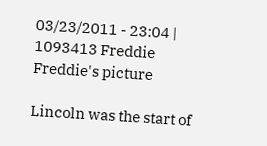03/23/2011 - 23:04 | 1093413 Freddie
Freddie's picture

Lincoln was the start of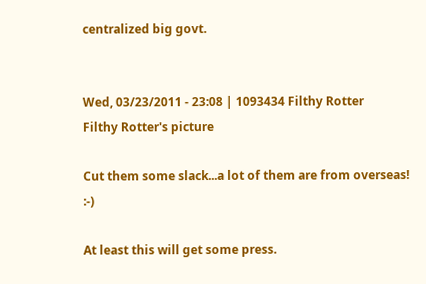centralized big govt.


Wed, 03/23/2011 - 23:08 | 1093434 Filthy Rotter
Filthy Rotter's picture

Cut them some slack...a lot of them are from overseas!  :-)

At least this will get some press.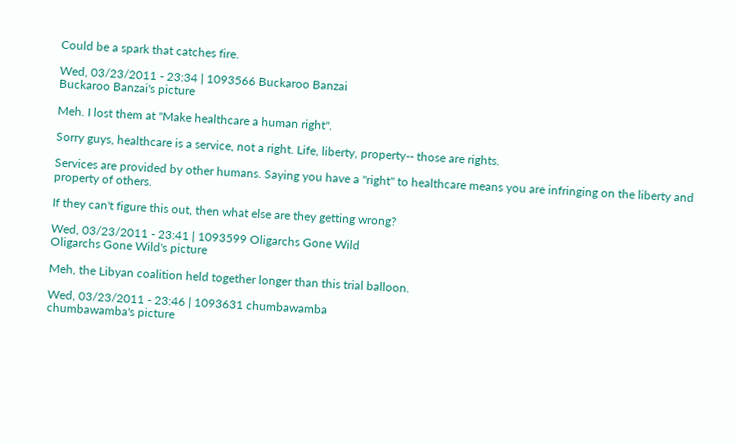Could be a spark that catches fire.

Wed, 03/23/2011 - 23:34 | 1093566 Buckaroo Banzai
Buckaroo Banzai's picture

Meh. I lost them at "Make healthcare a human right".

Sorry guys, healthcare is a service, not a right. Life, liberty, property-- those are rights.

Services are provided by other humans. Saying you have a "right" to healthcare means you are infringing on the liberty and property of others.

If they can't figure this out, then what else are they getting wrong?

Wed, 03/23/2011 - 23:41 | 1093599 Oligarchs Gone Wild
Oligarchs Gone Wild's picture

Meh, the Libyan coalition held together longer than this trial balloon.

Wed, 03/23/2011 - 23:46 | 1093631 chumbawamba
chumbawamba's picture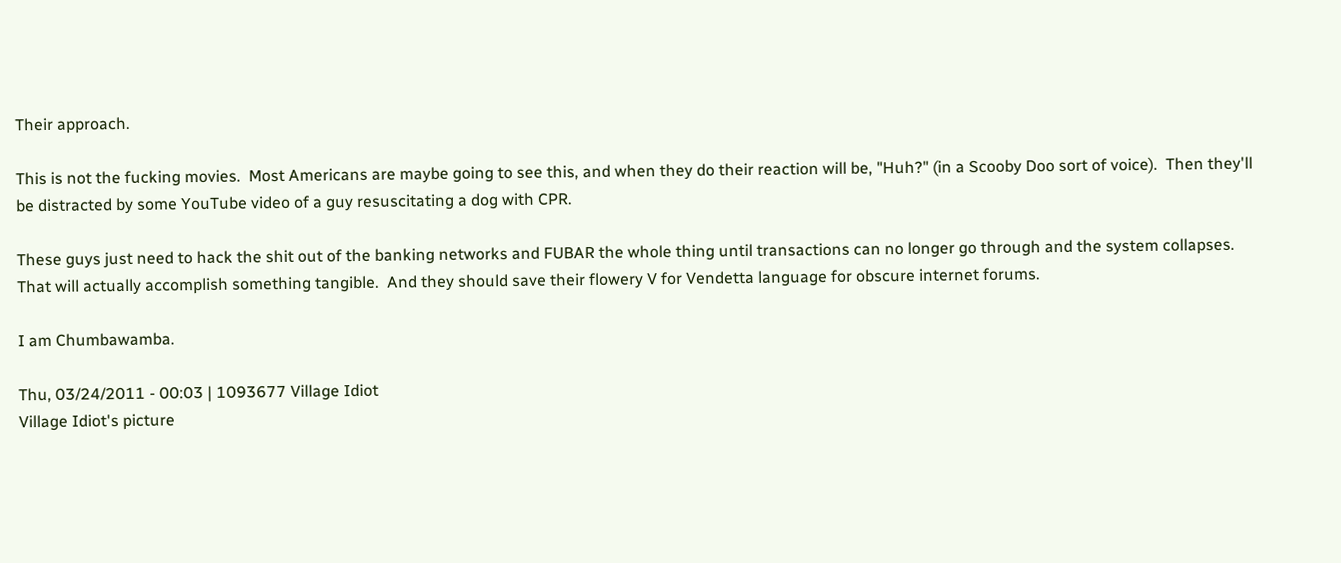Their approach.

This is not the fucking movies.  Most Americans are maybe going to see this, and when they do their reaction will be, "Huh?" (in a Scooby Doo sort of voice).  Then they'll be distracted by some YouTube video of a guy resuscitating a dog with CPR.

These guys just need to hack the shit out of the banking networks and FUBAR the whole thing until transactions can no longer go through and the system collapses.  That will actually accomplish something tangible.  And they should save their flowery V for Vendetta language for obscure internet forums.

I am Chumbawamba.

Thu, 03/24/2011 - 00:03 | 1093677 Village Idiot
Village Idiot's picture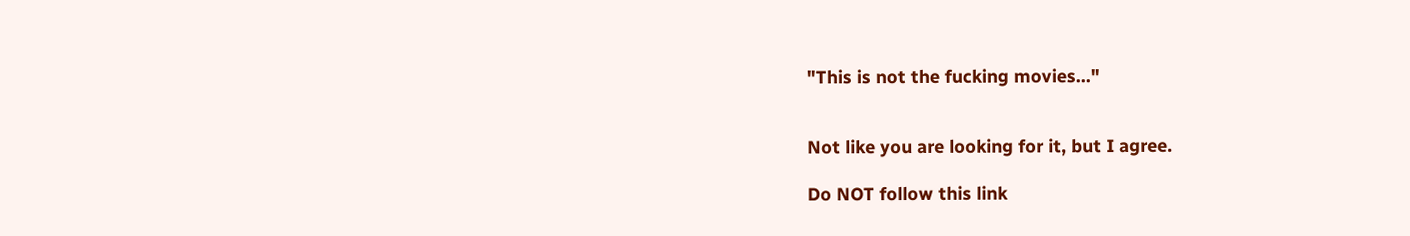"This is not the fucking movies..."


Not like you are looking for it, but I agree.

Do NOT follow this link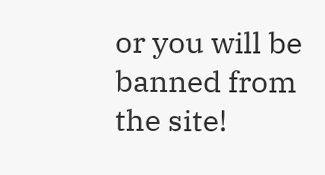or you will be banned from the site!